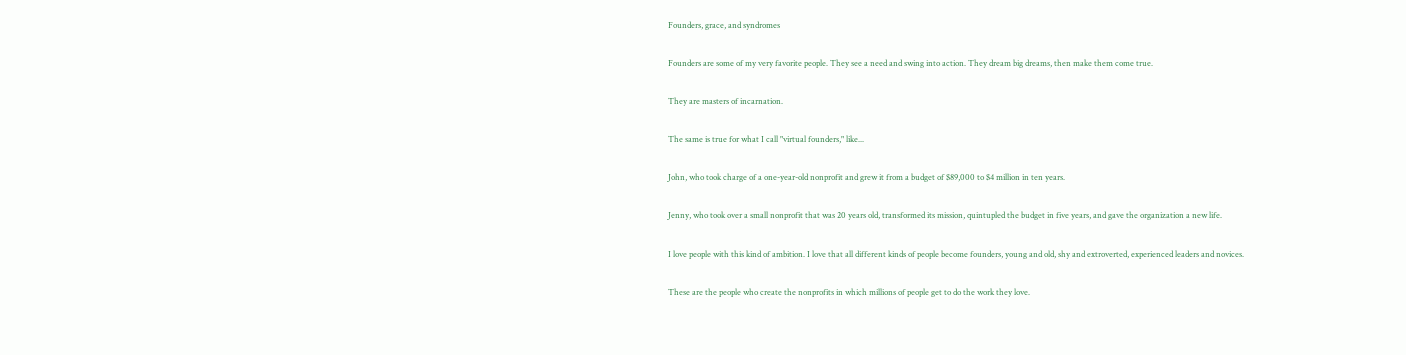Founders, grace, and syndromes

Founders are some of my very favorite people. They see a need and swing into action. They dream big dreams, then make them come true.

They are masters of incarnation.

The same is true for what I call "virtual founders," like...

John, who took charge of a one-year-old nonprofit and grew it from a budget of $89,000 to $4 million in ten years.

Jenny, who took over a small nonprofit that was 20 years old, transformed its mission, quintupled the budget in five years, and gave the organization a new life.

I love people with this kind of ambition. I love that all different kinds of people become founders, young and old, shy and extroverted, experienced leaders and novices.

These are the people who create the nonprofits in which millions of people get to do the work they love.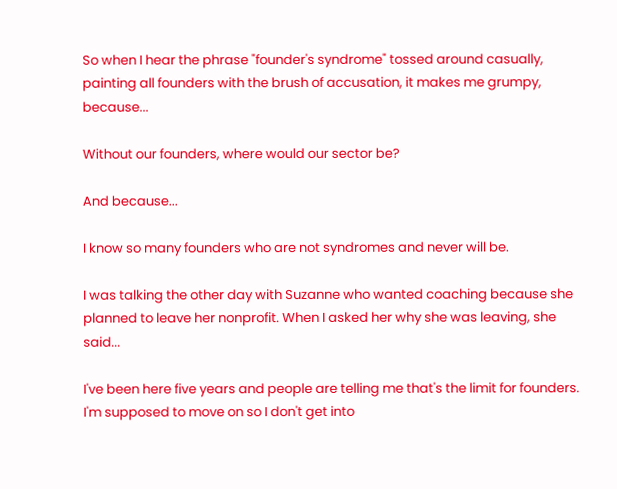So when I hear the phrase "founder's syndrome" tossed around casually, painting all founders with the brush of accusation, it makes me grumpy, because...

Without our founders, where would our sector be?

And because...

I know so many founders who are not syndromes and never will be.

I was talking the other day with Suzanne who wanted coaching because she planned to leave her nonprofit. When I asked her why she was leaving, she said...

I've been here five years and people are telling me that's the limit for founders. I'm supposed to move on so I don't get into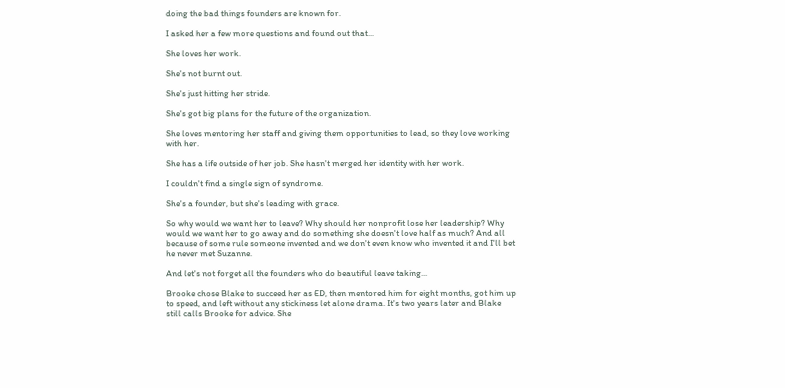doing the bad things founders are known for.

I asked her a few more questions and found out that...

She loves her work.

She's not burnt out.

She's just hitting her stride.

She's got big plans for the future of the organization.

She loves mentoring her staff and giving them opportunities to lead, so they love working with her.

She has a life outside of her job. She hasn't merged her identity with her work.

I couldn't find a single sign of syndrome.

She's a founder, but she's leading with grace.

So why would we want her to leave? Why should her nonprofit lose her leadership? Why would we want her to go away and do something she doesn't love half as much? And all because of some rule someone invented and we don't even know who invented it and I'll bet he never met Suzanne.

And let's not forget all the founders who do beautiful leave taking...

Brooke chose Blake to succeed her as ED, then mentored him for eight months, got him up to speed, and left without any stickiness let alone drama. It's two years later and Blake still calls Brooke for advice. She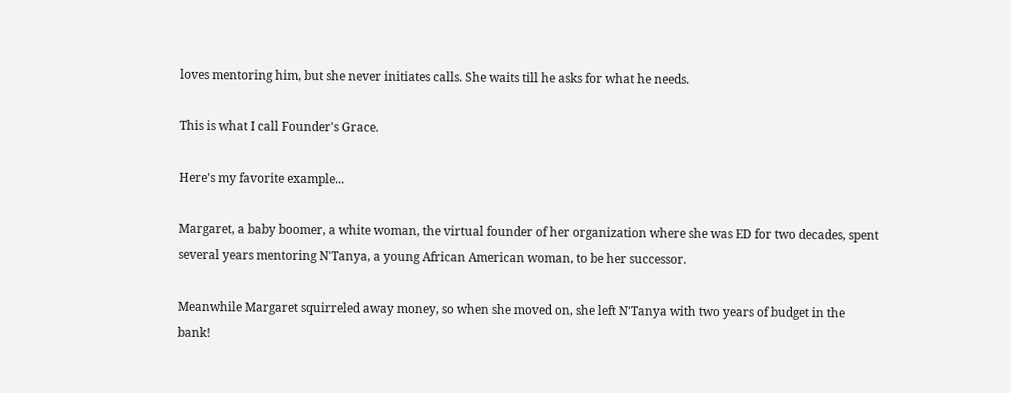loves mentoring him, but she never initiates calls. She waits till he asks for what he needs.

This is what I call Founder's Grace.

Here's my favorite example...

Margaret, a baby boomer, a white woman, the virtual founder of her organization where she was ED for two decades, spent several years mentoring N'Tanya, a young African American woman, to be her successor.

Meanwhile Margaret squirreled away money, so when she moved on, she left N'Tanya with two years of budget in the bank!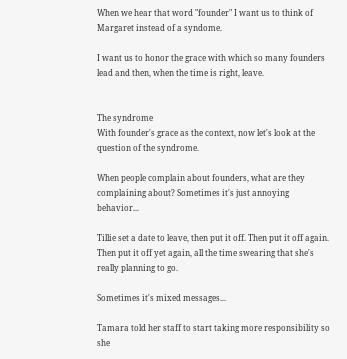When we hear that word "founder" I want us to think of Margaret instead of a syndome.

I want us to honor the grace with which so many founders lead and then, when the time is right, leave.


The syndrome
With founder's grace as the context, now let's look at the question of the syndrome.

When people complain about founders, what are they complaining about? Sometimes it's just annoying behavior...

Tillie set a date to leave, then put it off. Then put it off again. Then put it off yet again, all the time swearing that she's really planning to go.

Sometimes it's mixed messages...

Tamara told her staff to start taking more responsibility so she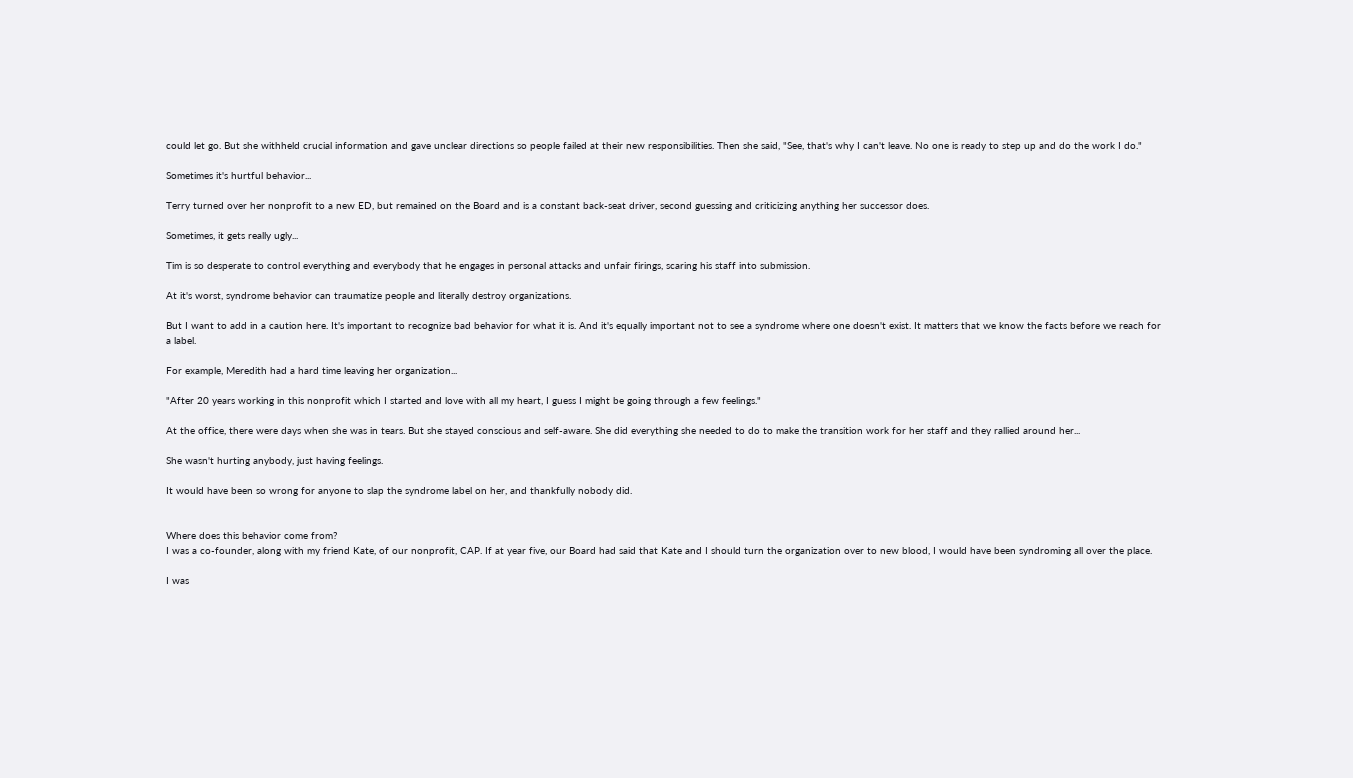could let go. But she withheld crucial information and gave unclear directions so people failed at their new responsibilities. Then she said, "See, that's why I can't leave. No one is ready to step up and do the work I do."

Sometimes it's hurtful behavior...

Terry turned over her nonprofit to a new ED, but remained on the Board and is a constant back-seat driver, second guessing and criticizing anything her successor does.

Sometimes, it gets really ugly...

Tim is so desperate to control everything and everybody that he engages in personal attacks and unfair firings, scaring his staff into submission.

At it's worst, syndrome behavior can traumatize people and literally destroy organizations.

But I want to add in a caution here. It's important to recognize bad behavior for what it is. And it's equally important not to see a syndrome where one doesn't exist. It matters that we know the facts before we reach for a label.

For example, Meredith had a hard time leaving her organization...

"After 20 years working in this nonprofit which I started and love with all my heart, I guess I might be going through a few feelings."

At the office, there were days when she was in tears. But she stayed conscious and self-aware. She did everything she needed to do to make the transition work for her staff and they rallied around her...

She wasn't hurting anybody, just having feelings.

It would have been so wrong for anyone to slap the syndrome label on her, and thankfully nobody did.


Where does this behavior come from?
I was a co-founder, along with my friend Kate, of our nonprofit, CAP. If at year five, our Board had said that Kate and I should turn the organization over to new blood, I would have been syndroming all over the place.

I was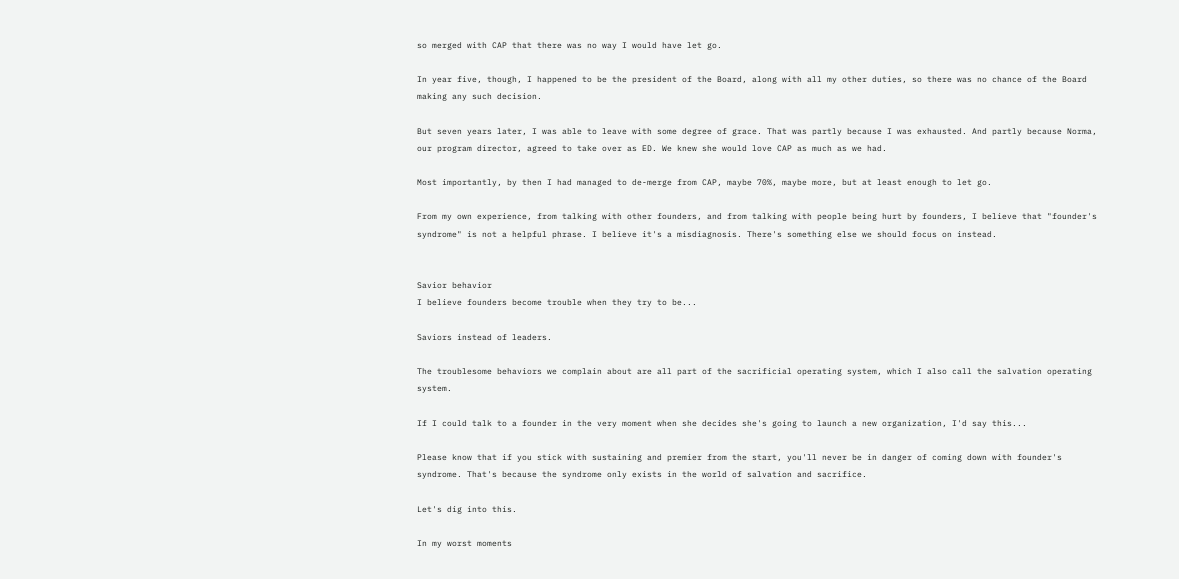so merged with CAP that there was no way I would have let go.

In year five, though, I happened to be the president of the Board, along with all my other duties, so there was no chance of the Board making any such decision.

But seven years later, I was able to leave with some degree of grace. That was partly because I was exhausted. And partly because Norma, our program director, agreed to take over as ED. We knew she would love CAP as much as we had.

Most importantly, by then I had managed to de-merge from CAP, maybe 70%, maybe more, but at least enough to let go.

From my own experience, from talking with other founders, and from talking with people being hurt by founders, I believe that "founder's syndrome" is not a helpful phrase. I believe it's a misdiagnosis. There's something else we should focus on instead.


Savior behavior
I believe founders become trouble when they try to be...

Saviors instead of leaders.

The troublesome behaviors we complain about are all part of the sacrificial operating system, which I also call the salvation operating system.

If I could talk to a founder in the very moment when she decides she's going to launch a new organization, I'd say this...

Please know that if you stick with sustaining and premier from the start, you'll never be in danger of coming down with founder's syndrome. That's because the syndrome only exists in the world of salvation and sacrifice.

Let's dig into this.

In my worst moments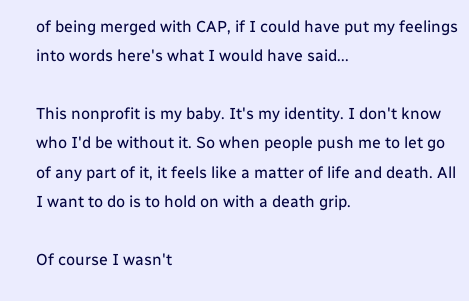of being merged with CAP, if I could have put my feelings into words here's what I would have said...

This nonprofit is my baby. It's my identity. I don't know who I'd be without it. So when people push me to let go of any part of it, it feels like a matter of life and death. All I want to do is to hold on with a death grip.

Of course I wasn't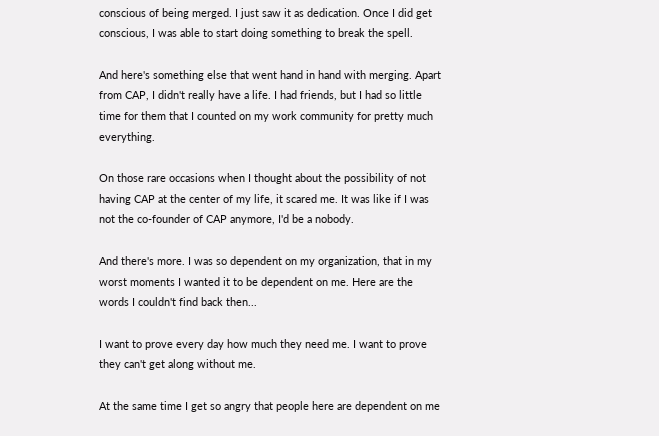conscious of being merged. I just saw it as dedication. Once I did get conscious, I was able to start doing something to break the spell.

And here's something else that went hand in hand with merging. Apart from CAP, I didn't really have a life. I had friends, but I had so little time for them that I counted on my work community for pretty much everything.

On those rare occasions when I thought about the possibility of not having CAP at the center of my life, it scared me. It was like if I was not the co-founder of CAP anymore, I'd be a nobody.

And there's more. I was so dependent on my organization, that in my worst moments I wanted it to be dependent on me. Here are the words I couldn't find back then...

I want to prove every day how much they need me. I want to prove they can't get along without me.

At the same time I get so angry that people here are dependent on me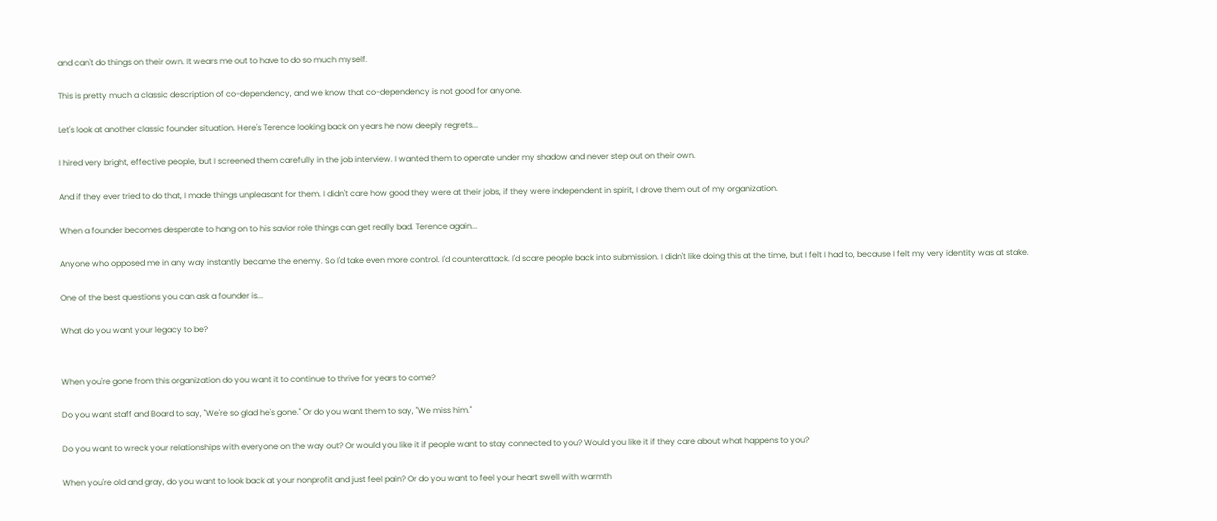and can't do things on their own. It wears me out to have to do so much myself.

This is pretty much a classic description of co-dependency, and we know that co-dependency is not good for anyone.

Let's look at another classic founder situation. Here's Terence looking back on years he now deeply regrets...

I hired very bright, effective people, but I screened them carefully in the job interview. I wanted them to operate under my shadow and never step out on their own.

And if they ever tried to do that, I made things unpleasant for them. I didn't care how good they were at their jobs, if they were independent in spirit, I drove them out of my organization.

When a founder becomes desperate to hang on to his savior role things can get really bad. Terence again...

Anyone who opposed me in any way instantly became the enemy. So I'd take even more control. I'd counterattack. I'd scare people back into submission. I didn't like doing this at the time, but I felt I had to, because I felt my very identity was at stake.

One of the best questions you can ask a founder is...

What do you want your legacy to be?


When you're gone from this organization do you want it to continue to thrive for years to come?

Do you want staff and Board to say, "We're so glad he's gone." Or do you want them to say, "We miss him."

Do you want to wreck your relationships with everyone on the way out? Or would you like it if people want to stay connected to you? Would you like it if they care about what happens to you?

When you're old and gray, do you want to look back at your nonprofit and just feel pain? Or do you want to feel your heart swell with warmth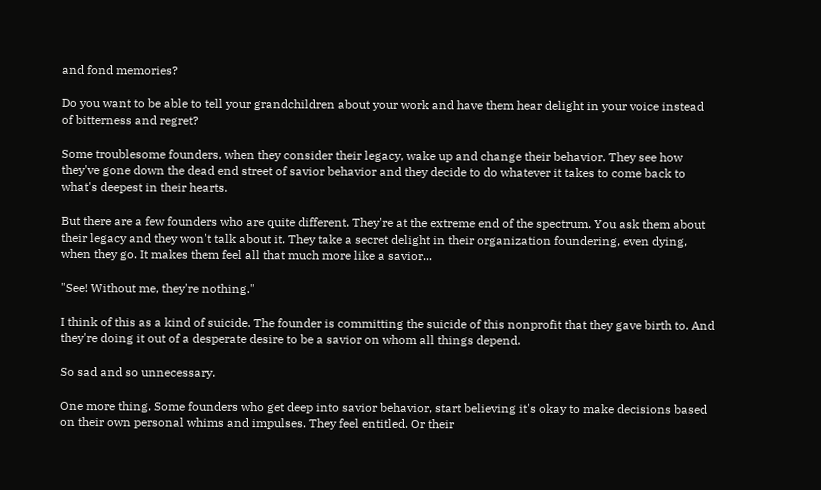and fond memories?

Do you want to be able to tell your grandchildren about your work and have them hear delight in your voice instead of bitterness and regret?

Some troublesome founders, when they consider their legacy, wake up and change their behavior. They see how they've gone down the dead end street of savior behavior and they decide to do whatever it takes to come back to what's deepest in their hearts.

But there are a few founders who are quite different. They're at the extreme end of the spectrum. You ask them about their legacy and they won't talk about it. They take a secret delight in their organization foundering, even dying, when they go. It makes them feel all that much more like a savior...

"See! Without me, they're nothing."

I think of this as a kind of suicide. The founder is committing the suicide of this nonprofit that they gave birth to. And they're doing it out of a desperate desire to be a savior on whom all things depend.

So sad and so unnecessary.

One more thing. Some founders who get deep into savior behavior, start believing it's okay to make decisions based on their own personal whims and impulses. They feel entitled. Or their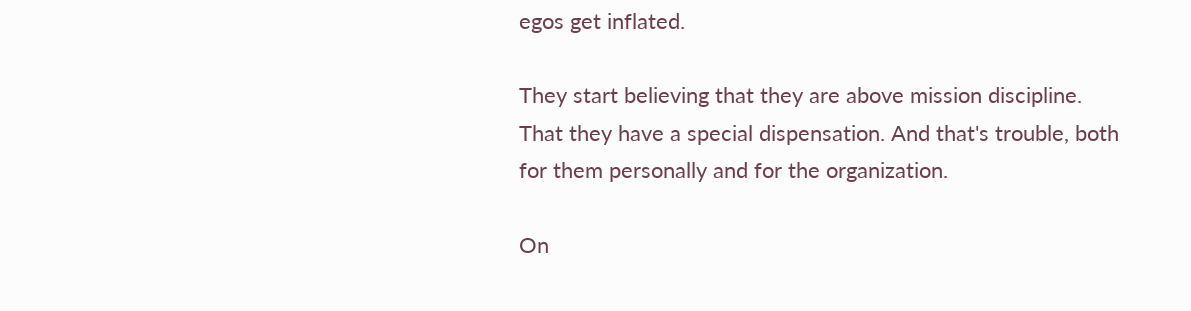egos get inflated.

They start believing that they are above mission discipline. That they have a special dispensation. And that's trouble, both for them personally and for the organization.

On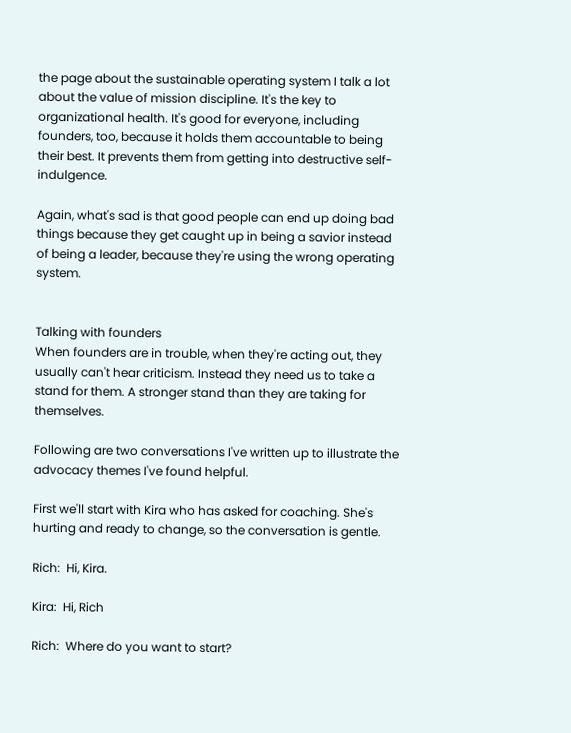the page about the sustainable operating system I talk a lot about the value of mission discipline. It's the key to organizational health. It's good for everyone, including founders, too, because it holds them accountable to being their best. It prevents them from getting into destructive self-indulgence.

Again, what's sad is that good people can end up doing bad things because they get caught up in being a savior instead of being a leader, because they're using the wrong operating system.


Talking with founders
When founders are in trouble, when they're acting out, they usually can't hear criticism. Instead they need us to take a stand for them. A stronger stand than they are taking for themselves.

Following are two conversations I've written up to illustrate the advocacy themes I've found helpful.

First we'll start with Kira who has asked for coaching. She's hurting and ready to change, so the conversation is gentle.

Rich:  Hi, Kira.

Kira:  Hi, Rich

Rich:  Where do you want to start?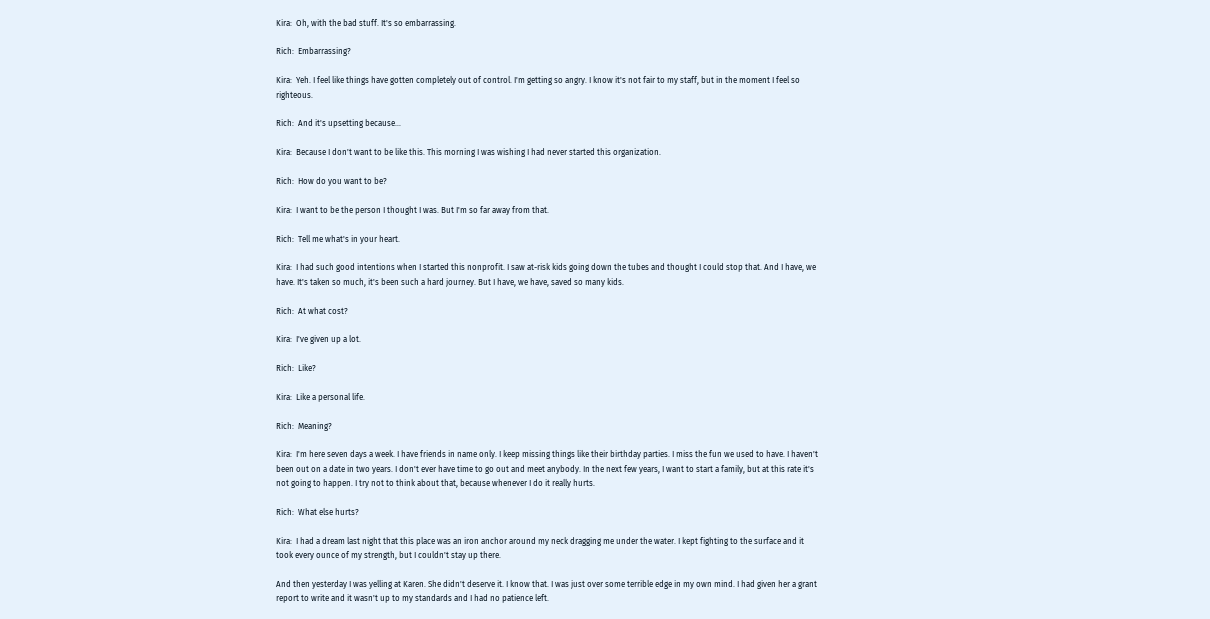Kira:  Oh, with the bad stuff. It's so embarrassing.

Rich:  Embarrassing?

Kira:  Yeh. I feel like things have gotten completely out of control. I'm getting so angry. I know it's not fair to my staff, but in the moment I feel so righteous.

Rich:  And it's upsetting because...

Kira:  Because I don't want to be like this. This morning I was wishing I had never started this organization.

Rich:  How do you want to be?

Kira:  I want to be the person I thought I was. But I'm so far away from that.

Rich:  Tell me what's in your heart.

Kira:  I had such good intentions when I started this nonprofit. I saw at-risk kids going down the tubes and thought I could stop that. And I have, we have. It's taken so much, it's been such a hard journey. But I have, we have, saved so many kids.

Rich:  At what cost?

Kira:  I've given up a lot.

Rich:  Like?

Kira:  Like a personal life.

Rich:  Meaning?

Kira:  I'm here seven days a week. I have friends in name only. I keep missing things like their birthday parties. I miss the fun we used to have. I haven't been out on a date in two years. I don't ever have time to go out and meet anybody. In the next few years, I want to start a family, but at this rate it's not going to happen. I try not to think about that, because whenever I do it really hurts.

Rich:  What else hurts?

Kira:  I had a dream last night that this place was an iron anchor around my neck dragging me under the water. I kept fighting to the surface and it took every ounce of my strength, but I couldn't stay up there.

And then yesterday I was yelling at Karen. She didn't deserve it. I know that. I was just over some terrible edge in my own mind. I had given her a grant report to write and it wasn't up to my standards and I had no patience left.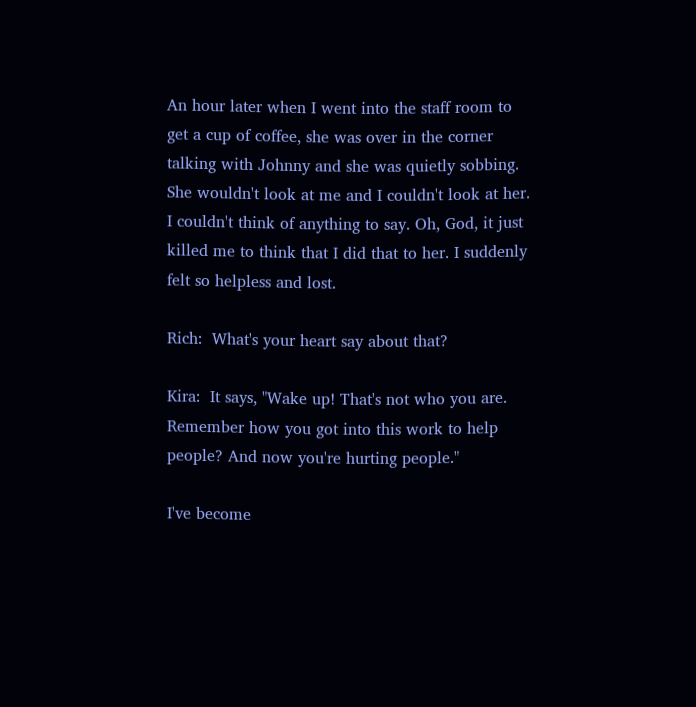An hour later when I went into the staff room to get a cup of coffee, she was over in the corner talking with Johnny and she was quietly sobbing. She wouldn't look at me and I couldn't look at her. I couldn't think of anything to say. Oh, God, it just killed me to think that I did that to her. I suddenly felt so helpless and lost.

Rich:  What's your heart say about that?

Kira:  It says, "Wake up! That's not who you are. Remember how you got into this work to help people? And now you're hurting people."

I've become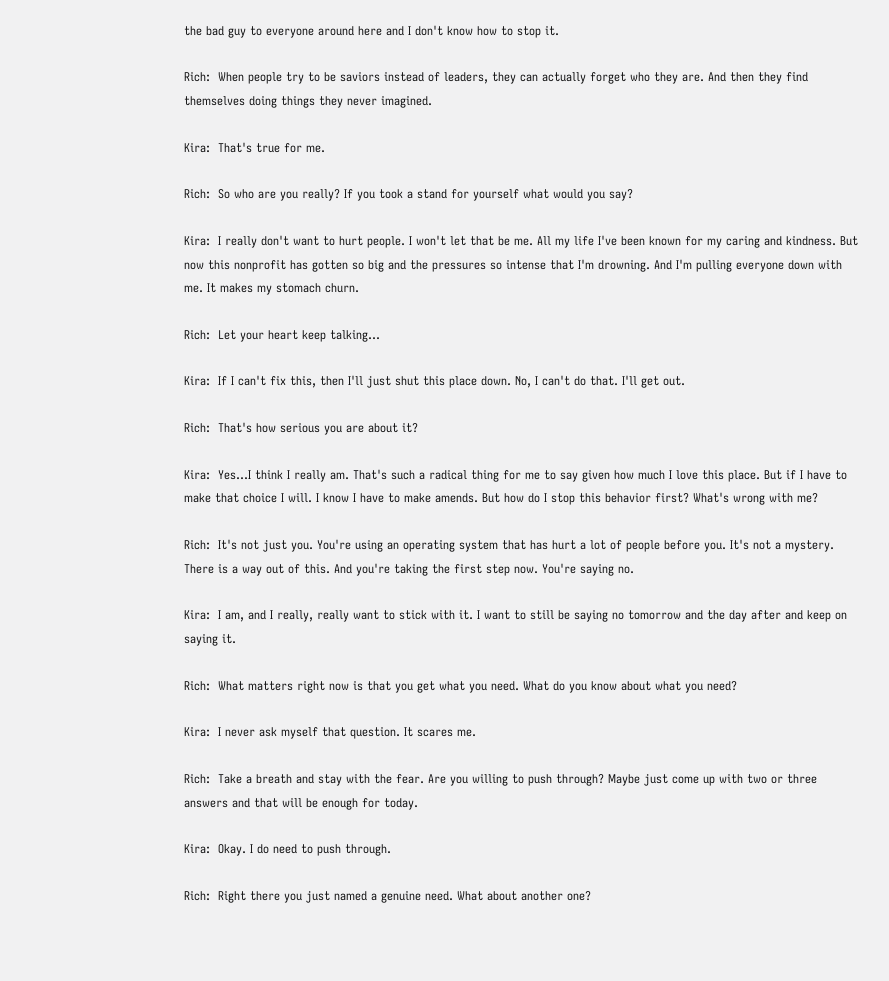the bad guy to everyone around here and I don't know how to stop it.

Rich:  When people try to be saviors instead of leaders, they can actually forget who they are. And then they find themselves doing things they never imagined.

Kira:  That's true for me.

Rich:  So who are you really? If you took a stand for yourself what would you say?

Kira:  I really don't want to hurt people. I won't let that be me. All my life I've been known for my caring and kindness. But now this nonprofit has gotten so big and the pressures so intense that I'm drowning. And I'm pulling everyone down with me. It makes my stomach churn.

Rich:  Let your heart keep talking...

Kira:  If I can't fix this, then I'll just shut this place down. No, I can't do that. I'll get out.

Rich:  That's how serious you are about it?

Kira:  Yes...I think I really am. That's such a radical thing for me to say given how much I love this place. But if I have to make that choice I will. I know I have to make amends. But how do I stop this behavior first? What's wrong with me?

Rich:  It's not just you. You're using an operating system that has hurt a lot of people before you. It's not a mystery. There is a way out of this. And you're taking the first step now. You're saying no.

Kira:  I am, and I really, really want to stick with it. I want to still be saying no tomorrow and the day after and keep on saying it.

Rich:  What matters right now is that you get what you need. What do you know about what you need?

Kira:  I never ask myself that question. It scares me.

Rich:  Take a breath and stay with the fear. Are you willing to push through? Maybe just come up with two or three answers and that will be enough for today.

Kira:  Okay. I do need to push through.

Rich:  Right there you just named a genuine need. What about another one?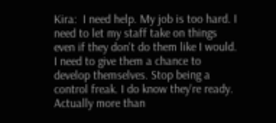Kira:  I need help. My job is too hard. I need to let my staff take on things even if they don't do them like I would. I need to give them a chance to develop themselves. Stop being a control freak. I do know they're ready. Actually more than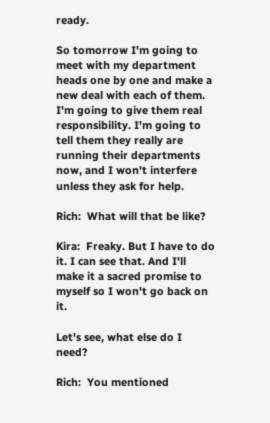ready.

So tomorrow I'm going to meet with my department heads one by one and make a new deal with each of them. I'm going to give them real responsibility. I'm going to tell them they really are running their departments now, and I won't interfere unless they ask for help.

Rich:  What will that be like?

Kira:  Freaky. But I have to do it. I can see that. And I'll make it a sacred promise to myself so I won't go back on it.

Let's see, what else do I need?

Rich:  You mentioned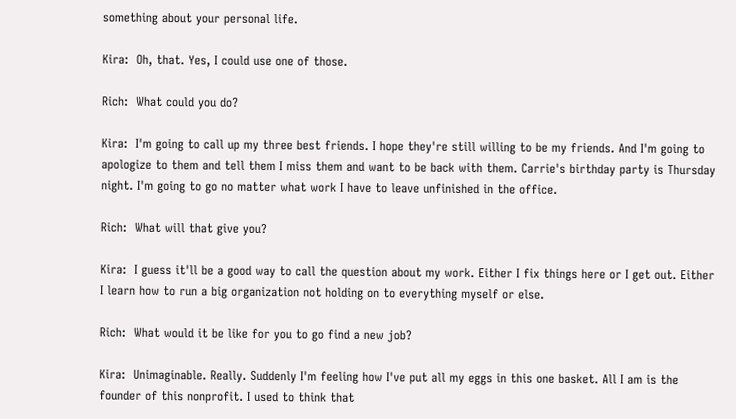something about your personal life.

Kira:  Oh, that. Yes, I could use one of those.

Rich:  What could you do?

Kira:  I'm going to call up my three best friends. I hope they're still willing to be my friends. And I'm going to apologize to them and tell them I miss them and want to be back with them. Carrie's birthday party is Thursday night. I'm going to go no matter what work I have to leave unfinished in the office.

Rich:  What will that give you?

Kira:  I guess it'll be a good way to call the question about my work. Either I fix things here or I get out. Either I learn how to run a big organization not holding on to everything myself or else.

Rich:  What would it be like for you to go find a new job?

Kira:  Unimaginable. Really. Suddenly I'm feeling how I've put all my eggs in this one basket. All I am is the founder of this nonprofit. I used to think that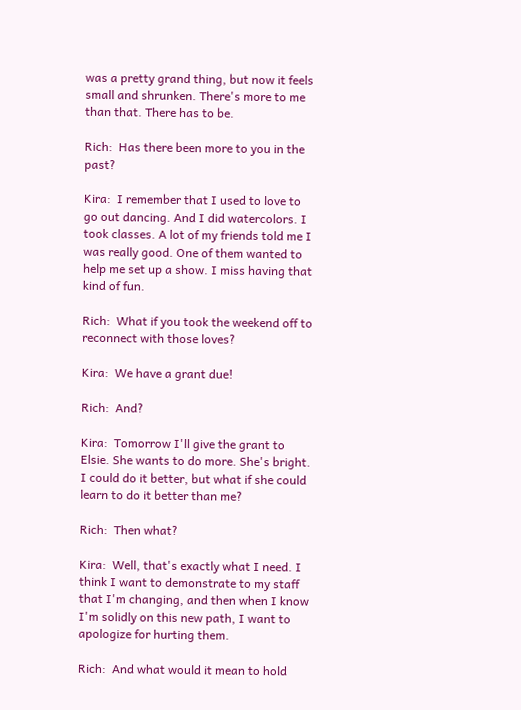was a pretty grand thing, but now it feels small and shrunken. There's more to me than that. There has to be.

Rich:  Has there been more to you in the past?

Kira:  I remember that I used to love to go out dancing. And I did watercolors. I took classes. A lot of my friends told me I was really good. One of them wanted to help me set up a show. I miss having that kind of fun.

Rich:  What if you took the weekend off to reconnect with those loves?

Kira:  We have a grant due!

Rich:  And?

Kira:  Tomorrow I'll give the grant to Elsie. She wants to do more. She's bright. I could do it better, but what if she could learn to do it better than me?

Rich:  Then what?

Kira:  Well, that's exactly what I need. I think I want to demonstrate to my staff that I'm changing, and then when I know I'm solidly on this new path, I want to apologize for hurting them.

Rich:  And what would it mean to hold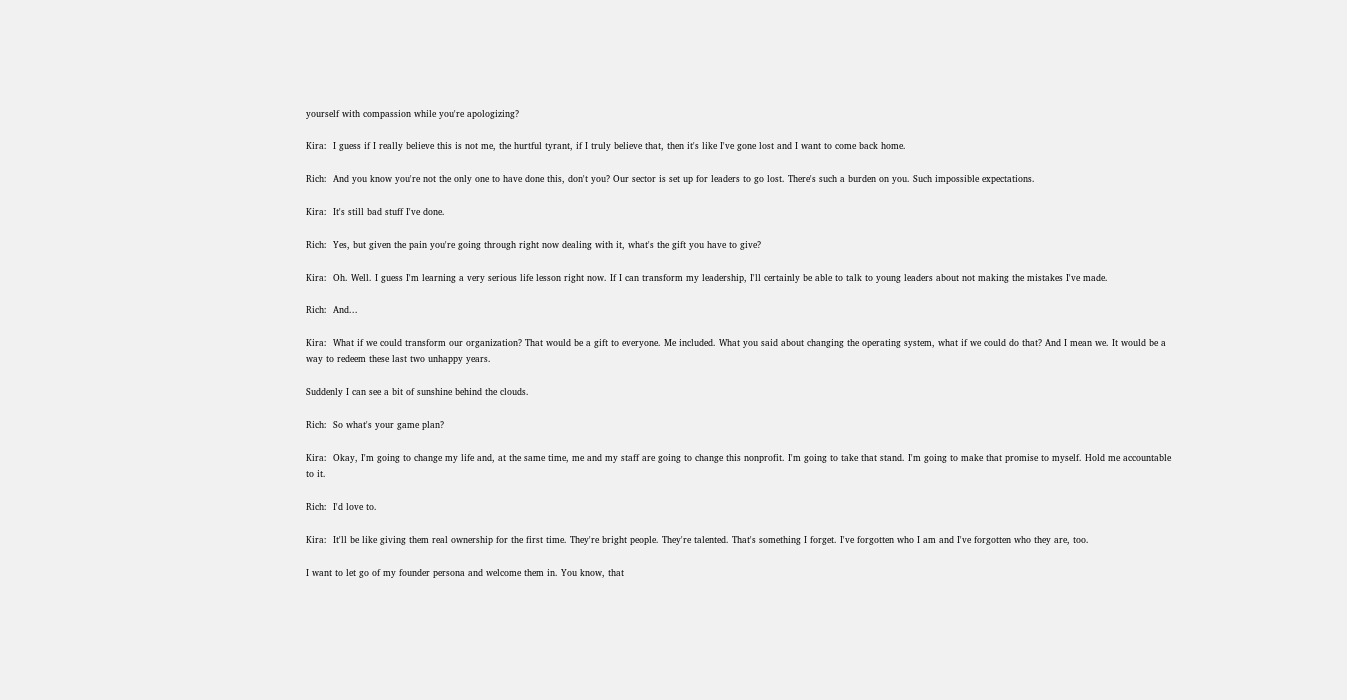yourself with compassion while you're apologizing?

Kira:  I guess if I really believe this is not me, the hurtful tyrant, if I truly believe that, then it's like I've gone lost and I want to come back home.

Rich:  And you know you're not the only one to have done this, don't you? Our sector is set up for leaders to go lost. There's such a burden on you. Such impossible expectations.

Kira:  It's still bad stuff I've done.

Rich:  Yes, but given the pain you're going through right now dealing with it, what's the gift you have to give?

Kira:  Oh. Well. I guess I'm learning a very serious life lesson right now. If I can transform my leadership, I'll certainly be able to talk to young leaders about not making the mistakes I've made.

Rich:  And...

Kira:  What if we could transform our organization? That would be a gift to everyone. Me included. What you said about changing the operating system, what if we could do that? And I mean we. It would be a way to redeem these last two unhappy years.

Suddenly I can see a bit of sunshine behind the clouds.

Rich:  So what's your game plan?

Kira:  Okay, I'm going to change my life and, at the same time, me and my staff are going to change this nonprofit. I'm going to take that stand. I'm going to make that promise to myself. Hold me accountable to it.

Rich:  I'd love to.

Kira:  It'll be like giving them real ownership for the first time. They're bright people. They're talented. That's something I forget. I've forgotten who I am and I've forgotten who they are, too.

I want to let go of my founder persona and welcome them in. You know, that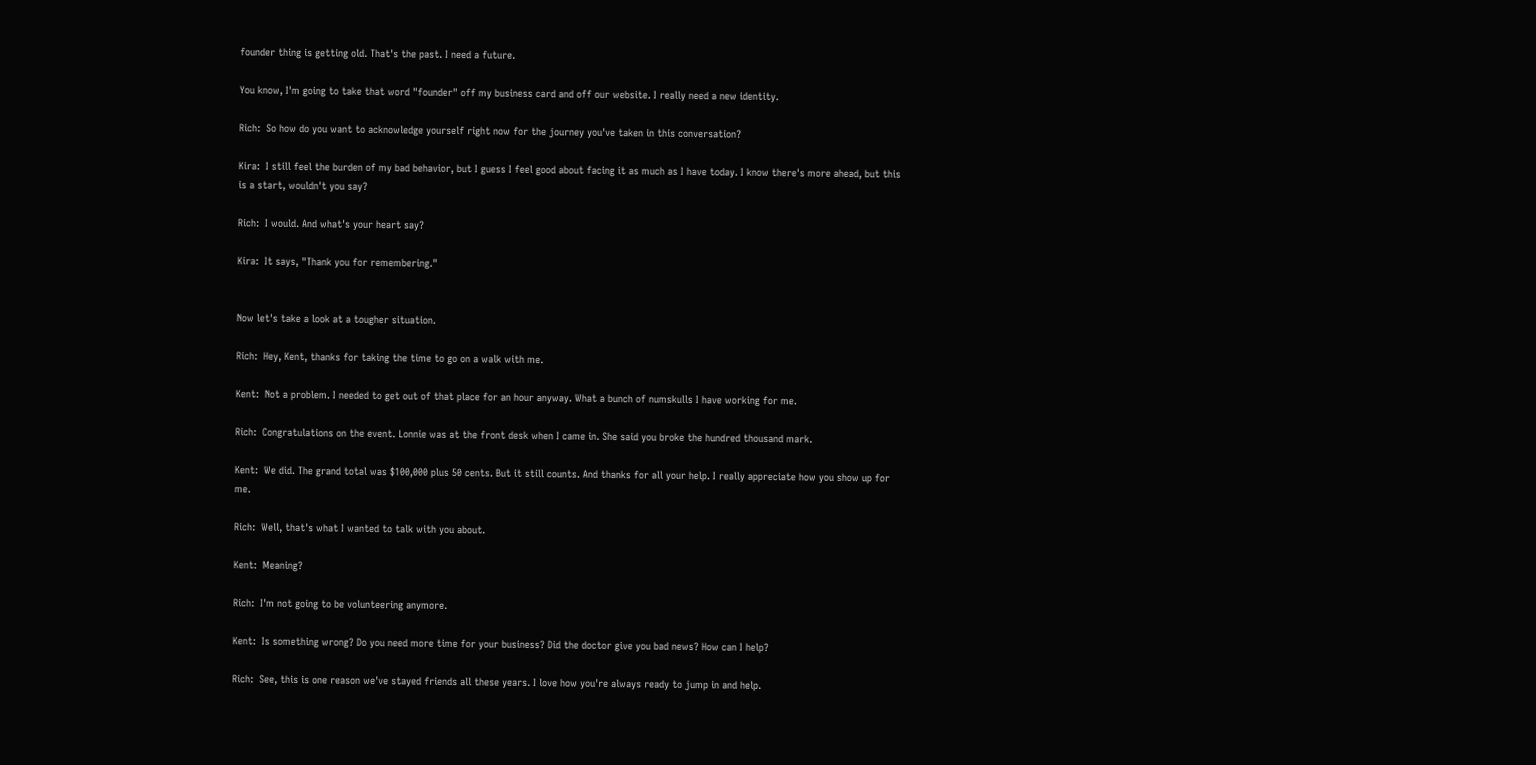founder thing is getting old. That's the past. I need a future.

You know, I'm going to take that word "founder" off my business card and off our website. I really need a new identity.

Rich:  So how do you want to acknowledge yourself right now for the journey you've taken in this conversation?

Kira:  I still feel the burden of my bad behavior, but I guess I feel good about facing it as much as I have today. I know there's more ahead, but this is a start, wouldn't you say?

Rich:  I would. And what's your heart say?

Kira:  It says, "Thank you for remembering."


Now let's take a look at a tougher situation.

Rich:  Hey, Kent, thanks for taking the time to go on a walk with me.

Kent:  Not a problem. I needed to get out of that place for an hour anyway. What a bunch of numskulls I have working for me.

Rich:  Congratulations on the event. Lonnie was at the front desk when I came in. She said you broke the hundred thousand mark.

Kent:  We did. The grand total was $100,000 plus 50 cents. But it still counts. And thanks for all your help. I really appreciate how you show up for me.

Rich:  Well, that's what I wanted to talk with you about.

Kent:  Meaning?

Rich:  I'm not going to be volunteering anymore.

Kent:  Is something wrong? Do you need more time for your business? Did the doctor give you bad news? How can I help?

Rich:  See, this is one reason we've stayed friends all these years. I love how you're always ready to jump in and help.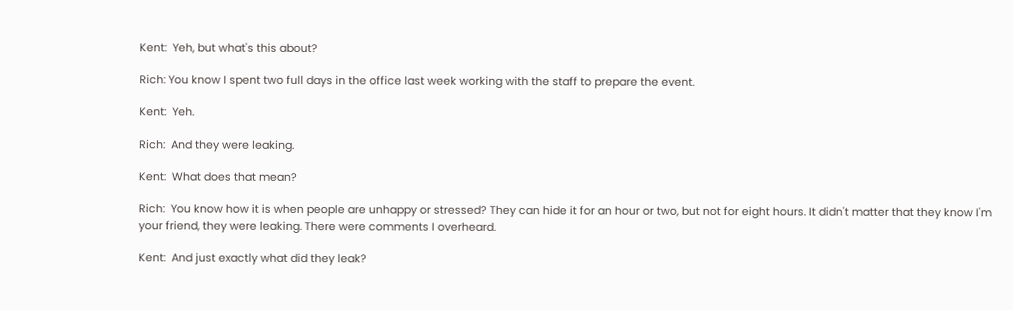Kent:  Yeh, but what's this about?

Rich: You know I spent two full days in the office last week working with the staff to prepare the event.

Kent:  Yeh.

Rich:  And they were leaking.

Kent:  What does that mean?

Rich:  You know how it is when people are unhappy or stressed? They can hide it for an hour or two, but not for eight hours. It didn't matter that they know I'm your friend, they were leaking. There were comments I overheard.

Kent:  And just exactly what did they leak?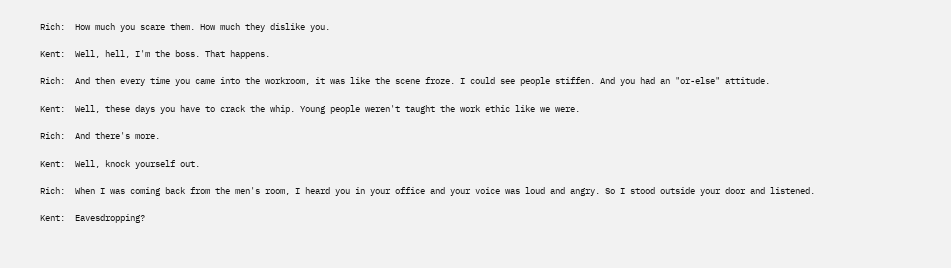Rich:  How much you scare them. How much they dislike you.

Kent:  Well, hell, I'm the boss. That happens.

Rich:  And then every time you came into the workroom, it was like the scene froze. I could see people stiffen. And you had an "or-else" attitude.

Kent:  Well, these days you have to crack the whip. Young people weren't taught the work ethic like we were.

Rich:  And there's more.

Kent:  Well, knock yourself out.

Rich:  When I was coming back from the men's room, I heard you in your office and your voice was loud and angry. So I stood outside your door and listened.

Kent:  Eavesdropping?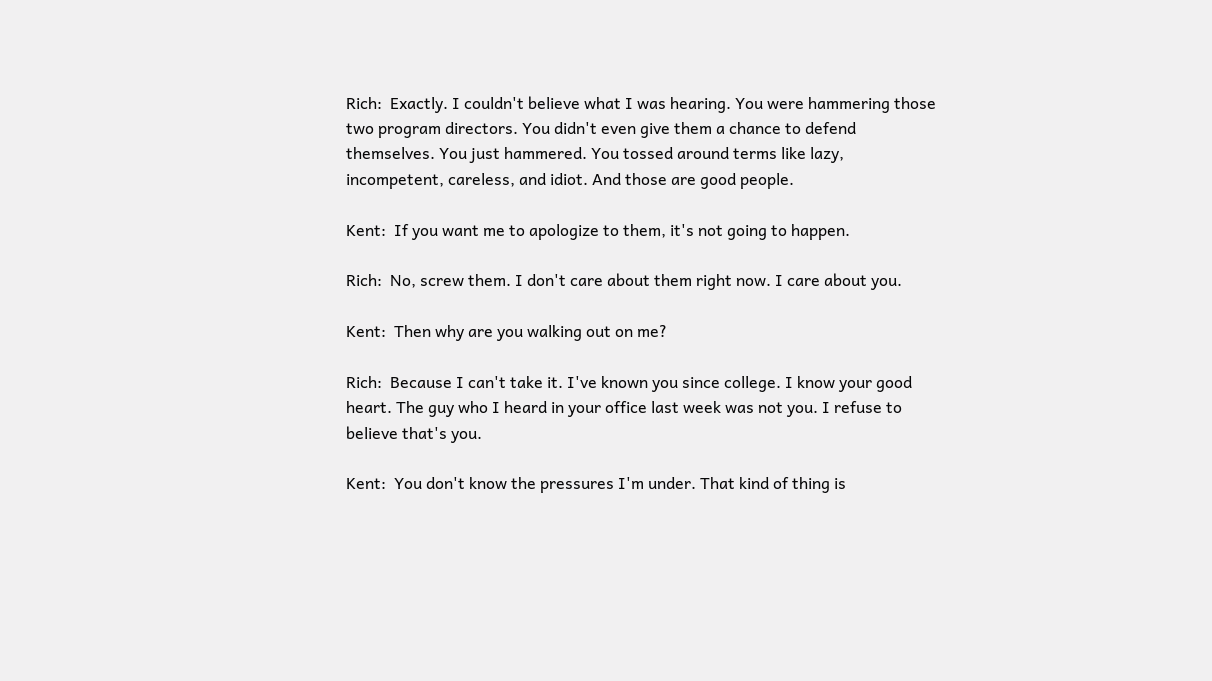Rich:  Exactly. I couldn't believe what I was hearing. You were hammering those two program directors. You didn't even give them a chance to defend themselves. You just hammered. You tossed around terms like lazy, incompetent, careless, and idiot. And those are good people.

Kent:  If you want me to apologize to them, it's not going to happen.

Rich:  No, screw them. I don't care about them right now. I care about you.

Kent:  Then why are you walking out on me?

Rich:  Because I can't take it. I've known you since college. I know your good heart. The guy who I heard in your office last week was not you. I refuse to believe that's you.

Kent:  You don't know the pressures I'm under. That kind of thing is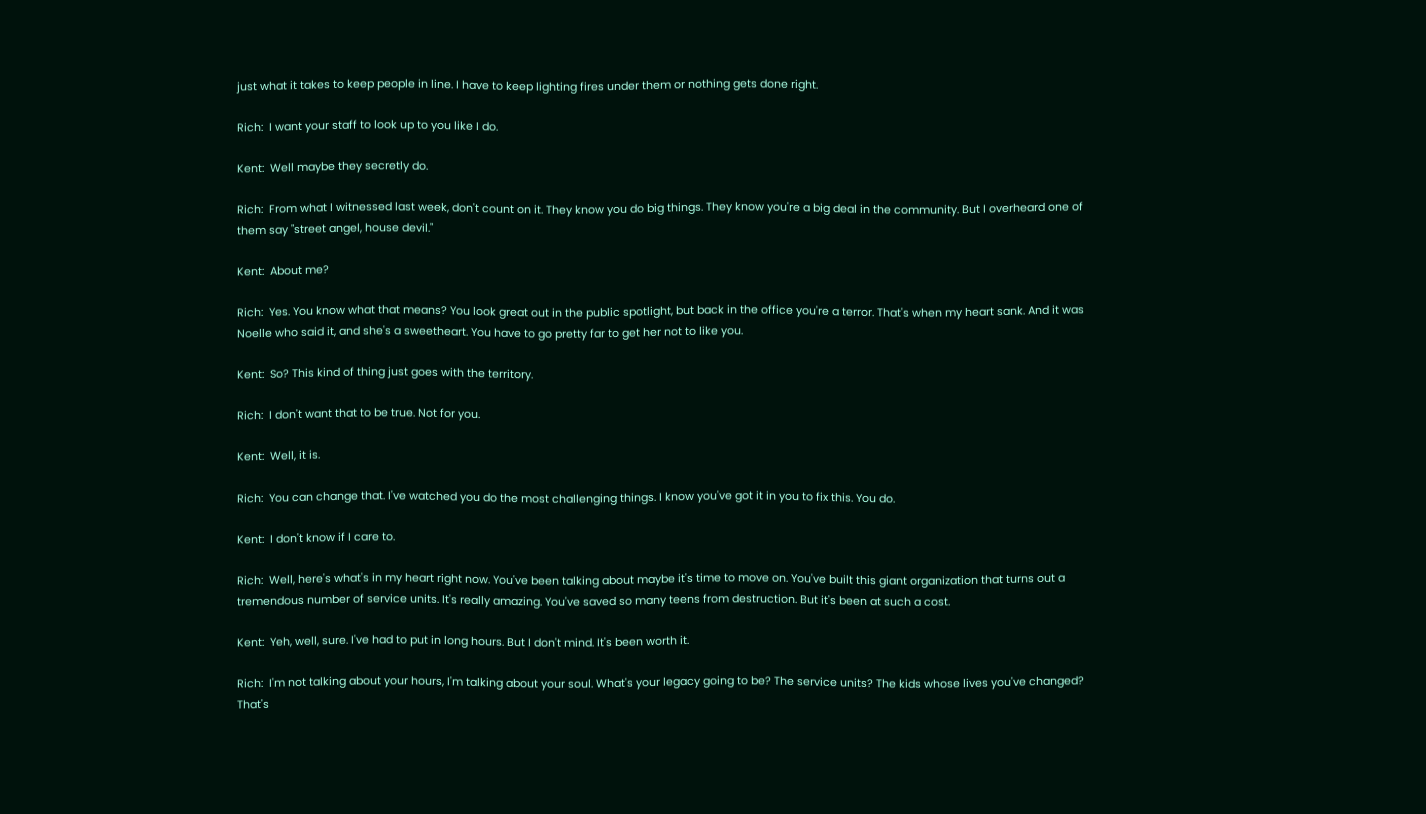just what it takes to keep people in line. I have to keep lighting fires under them or nothing gets done right.

Rich:  I want your staff to look up to you like I do.

Kent:  Well maybe they secretly do.

Rich:  From what I witnessed last week, don't count on it. They know you do big things. They know you're a big deal in the community. But I overheard one of them say "street angel, house devil."

Kent:  About me?

Rich:  Yes. You know what that means? You look great out in the public spotlight, but back in the office you're a terror. That's when my heart sank. And it was Noelle who said it, and she's a sweetheart. You have to go pretty far to get her not to like you.

Kent:  So? This kind of thing just goes with the territory.

Rich:  I don't want that to be true. Not for you.

Kent:  Well, it is.

Rich:  You can change that. I've watched you do the most challenging things. I know you've got it in you to fix this. You do.

Kent:  I don't know if I care to.

Rich:  Well, here's what's in my heart right now. You've been talking about maybe it's time to move on. You've built this giant organization that turns out a tremendous number of service units. It's really amazing. You've saved so many teens from destruction. But it's been at such a cost.

Kent:  Yeh, well, sure. I've had to put in long hours. But I don't mind. It's been worth it.

Rich:  I'm not talking about your hours, I'm talking about your soul. What's your legacy going to be? The service units? The kids whose lives you've changed? That's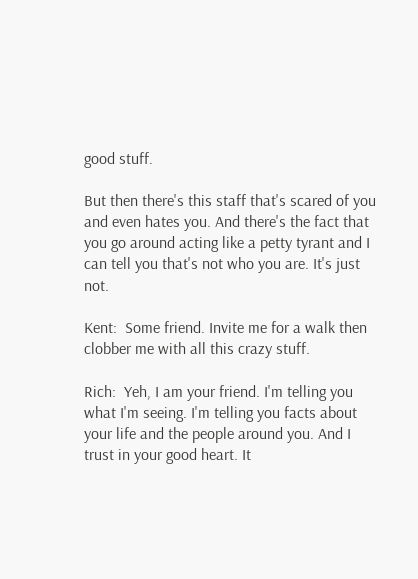good stuff.

But then there's this staff that's scared of you and even hates you. And there's the fact that you go around acting like a petty tyrant and I can tell you that's not who you are. It's just not.

Kent:  Some friend. Invite me for a walk then clobber me with all this crazy stuff.

Rich:  Yeh, I am your friend. I'm telling you what I'm seeing. I'm telling you facts about your life and the people around you. And I trust in your good heart. It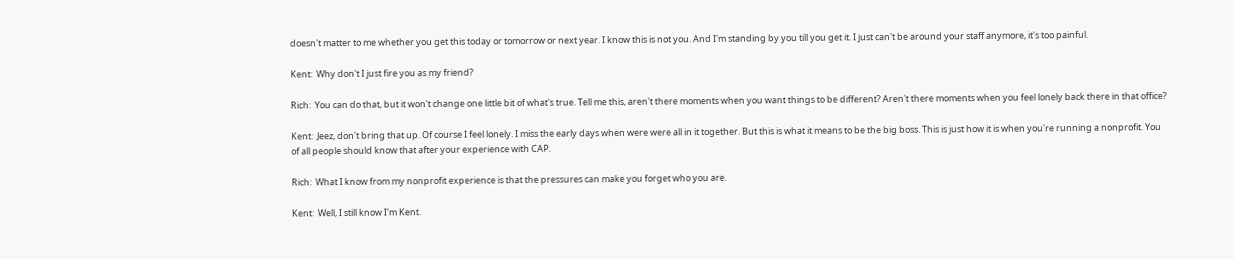doesn't matter to me whether you get this today or tomorrow or next year. I know this is not you. And I'm standing by you till you get it. I just can't be around your staff anymore, it's too painful.

Kent:  Why don't I just fire you as my friend?

Rich:  You can do that, but it won't change one little bit of what's true. Tell me this, aren't there moments when you want things to be different? Aren't there moments when you feel lonely back there in that office?

Kent:  Jeez, don't bring that up. Of course I feel lonely. I miss the early days when were were all in it together. But this is what it means to be the big boss. This is just how it is when you're running a nonprofit. You of all people should know that after your experience with CAP.

Rich:  What I know from my nonprofit experience is that the pressures can make you forget who you are.

Kent:  Well, I still know I'm Kent.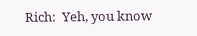Rich:  Yeh, you know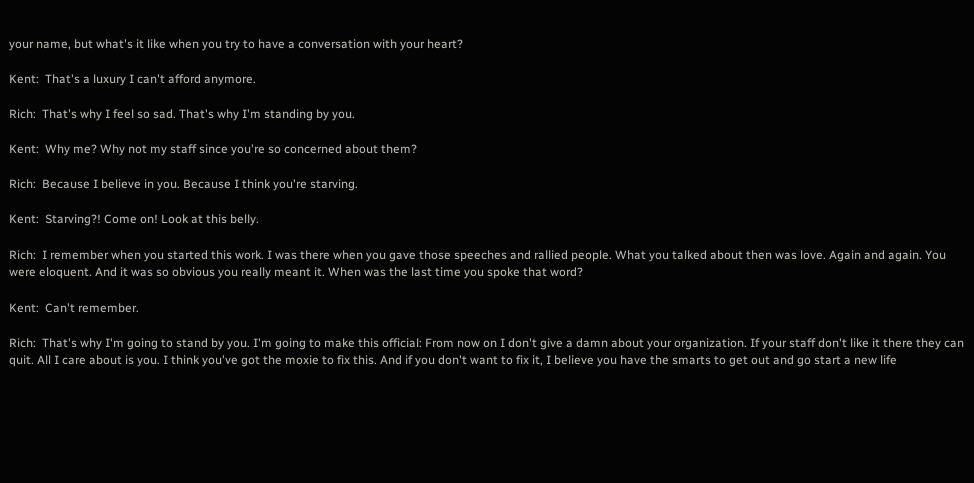your name, but what's it like when you try to have a conversation with your heart?

Kent:  That's a luxury I can't afford anymore.

Rich:  That's why I feel so sad. That's why I'm standing by you.

Kent:  Why me? Why not my staff since you're so concerned about them?

Rich:  Because I believe in you. Because I think you're starving.

Kent:  Starving?! Come on! Look at this belly.

Rich:  I remember when you started this work. I was there when you gave those speeches and rallied people. What you talked about then was love. Again and again. You were eloquent. And it was so obvious you really meant it. When was the last time you spoke that word?

Kent:  Can't remember.

Rich:  That's why I'm going to stand by you. I'm going to make this official: From now on I don't give a damn about your organization. If your staff don't like it there they can quit. All I care about is you. I think you've got the moxie to fix this. And if you don't want to fix it, I believe you have the smarts to get out and go start a new life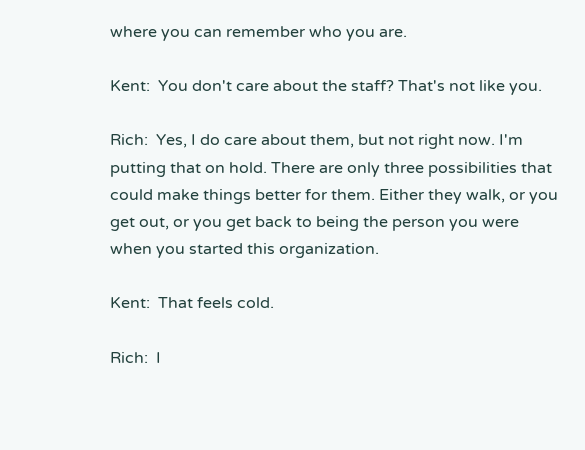where you can remember who you are.

Kent:  You don't care about the staff? That's not like you.

Rich:  Yes, I do care about them, but not right now. I'm putting that on hold. There are only three possibilities that could make things better for them. Either they walk, or you get out, or you get back to being the person you were when you started this organization.

Kent:  That feels cold.

Rich:  I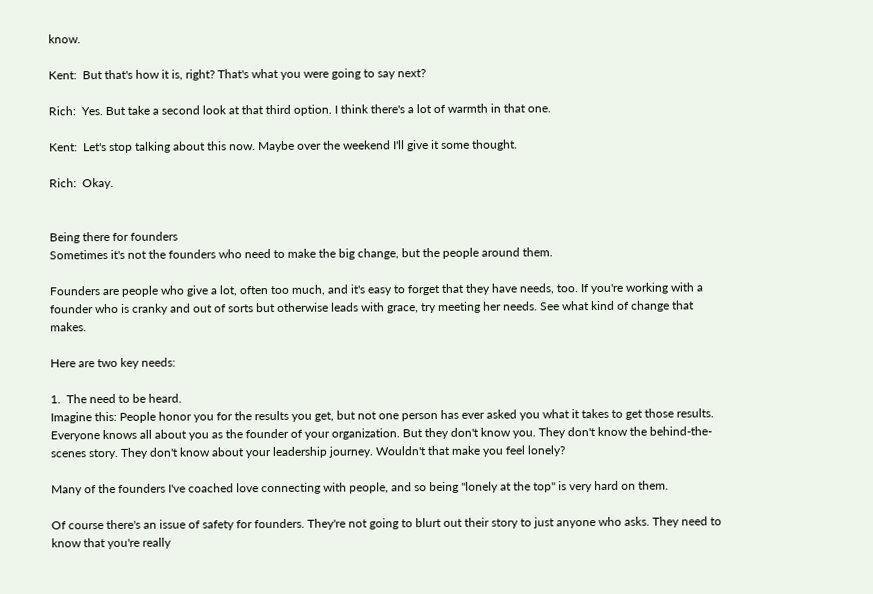know.

Kent:  But that's how it is, right? That's what you were going to say next?

Rich:  Yes. But take a second look at that third option. I think there's a lot of warmth in that one.

Kent:  Let's stop talking about this now. Maybe over the weekend I'll give it some thought.

Rich:  Okay.


Being there for founders
Sometimes it's not the founders who need to make the big change, but the people around them.

Founders are people who give a lot, often too much, and it's easy to forget that they have needs, too. If you're working with a founder who is cranky and out of sorts but otherwise leads with grace, try meeting her needs. See what kind of change that makes.

Here are two key needs:

1.  The need to be heard.
Imagine this: People honor you for the results you get, but not one person has ever asked you what it takes to get those results. Everyone knows all about you as the founder of your organization. But they don't know you. They don't know the behind-the-scenes story. They don't know about your leadership journey. Wouldn't that make you feel lonely?

Many of the founders I've coached love connecting with people, and so being "lonely at the top" is very hard on them.

Of course there's an issue of safety for founders. They're not going to blurt out their story to just anyone who asks. They need to know that you're really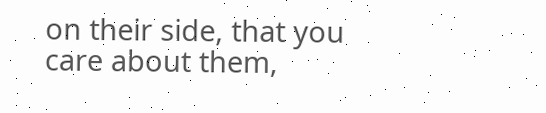on their side, that you care about them,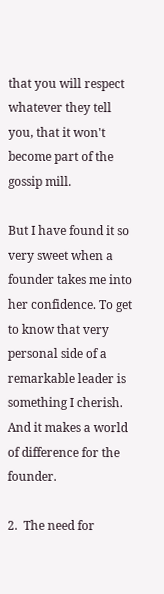that you will respect whatever they tell you, that it won't become part of the gossip mill.

But I have found it so very sweet when a founder takes me into her confidence. To get to know that very personal side of a remarkable leader is something I cherish. And it makes a world of difference for the founder.

2.  The need for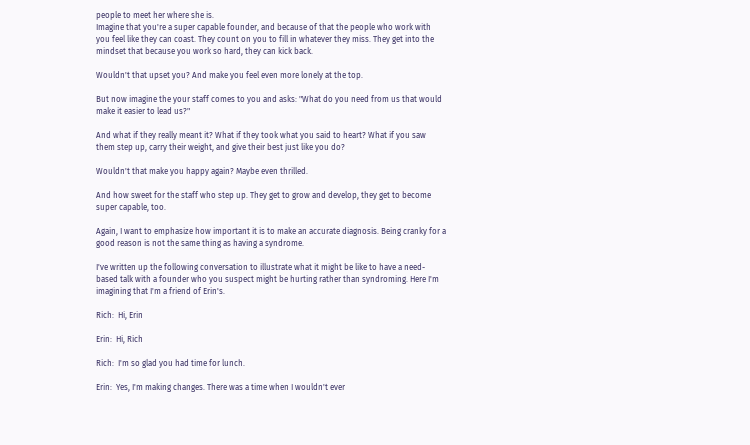people to meet her where she is.
Imagine that you're a super capable founder, and because of that the people who work with you feel like they can coast. They count on you to fill in whatever they miss. They get into the mindset that because you work so hard, they can kick back.

Wouldn't that upset you? And make you feel even more lonely at the top.

But now imagine the your staff comes to you and asks: "What do you need from us that would make it easier to lead us?"

And what if they really meant it? What if they took what you said to heart? What if you saw them step up, carry their weight, and give their best just like you do?

Wouldn't that make you happy again? Maybe even thrilled.

And how sweet for the staff who step up. They get to grow and develop, they get to become super capable, too.

Again, I want to emphasize how important it is to make an accurate diagnosis. Being cranky for a good reason is not the same thing as having a syndrome.

I've written up the following conversation to illustrate what it might be like to have a need-based talk with a founder who you suspect might be hurting rather than syndroming. Here I'm imagining that I'm a friend of Erin's.

Rich:  Hi, Erin

Erin:  Hi, Rich

Rich:  I'm so glad you had time for lunch.

Erin:  Yes, I'm making changes. There was a time when I wouldn't ever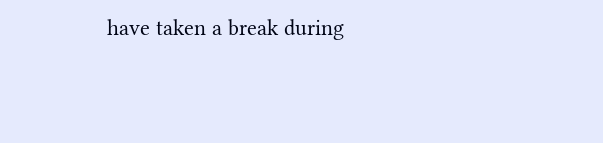have taken a break during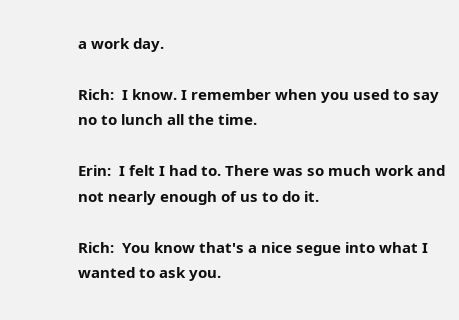a work day.

Rich:  I know. I remember when you used to say no to lunch all the time.

Erin:  I felt I had to. There was so much work and not nearly enough of us to do it.

Rich:  You know that's a nice segue into what I wanted to ask you.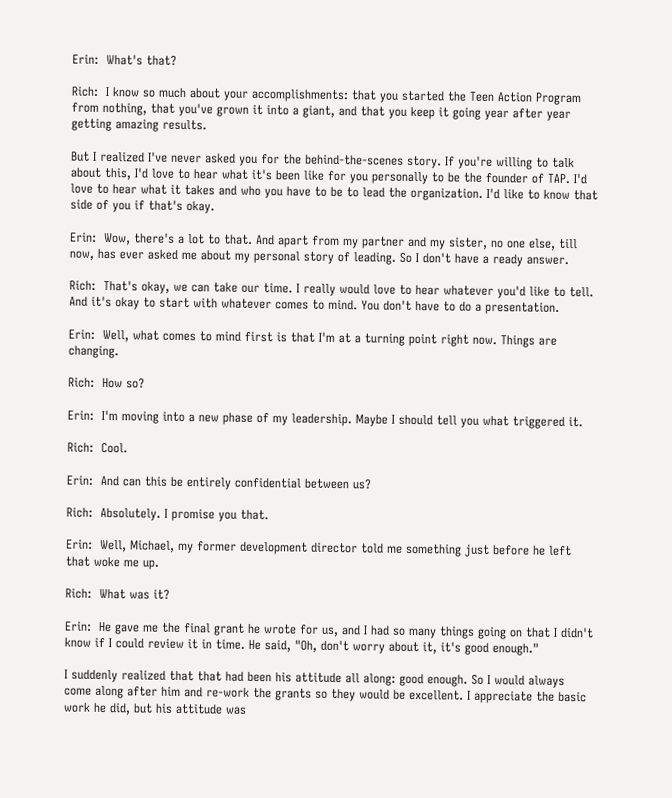Erin:  What's that?

Rich:  I know so much about your accomplishments: that you started the Teen Action Program from nothing, that you've grown it into a giant, and that you keep it going year after year getting amazing results.

But I realized I've never asked you for the behind-the-scenes story. If you're willing to talk about this, I'd love to hear what it's been like for you personally to be the founder of TAP. I'd love to hear what it takes and who you have to be to lead the organization. I'd like to know that side of you if that's okay.

Erin:  Wow, there's a lot to that. And apart from my partner and my sister, no one else, till now, has ever asked me about my personal story of leading. So I don't have a ready answer.

Rich:  That's okay, we can take our time. I really would love to hear whatever you'd like to tell. And it's okay to start with whatever comes to mind. You don't have to do a presentation.

Erin:  Well, what comes to mind first is that I'm at a turning point right now. Things are changing.

Rich:  How so?

Erin:  I'm moving into a new phase of my leadership. Maybe I should tell you what triggered it.

Rich:  Cool.

Erin:  And can this be entirely confidential between us?

Rich:  Absolutely. I promise you that.

Erin:  Well, Michael, my former development director told me something just before he left that woke me up.

Rich:  What was it?

Erin:  He gave me the final grant he wrote for us, and I had so many things going on that I didn't know if I could review it in time. He said, "Oh, don't worry about it, it's good enough."

I suddenly realized that that had been his attitude all along: good enough. So I would always come along after him and re-work the grants so they would be excellent. I appreciate the basic work he did, but his attitude was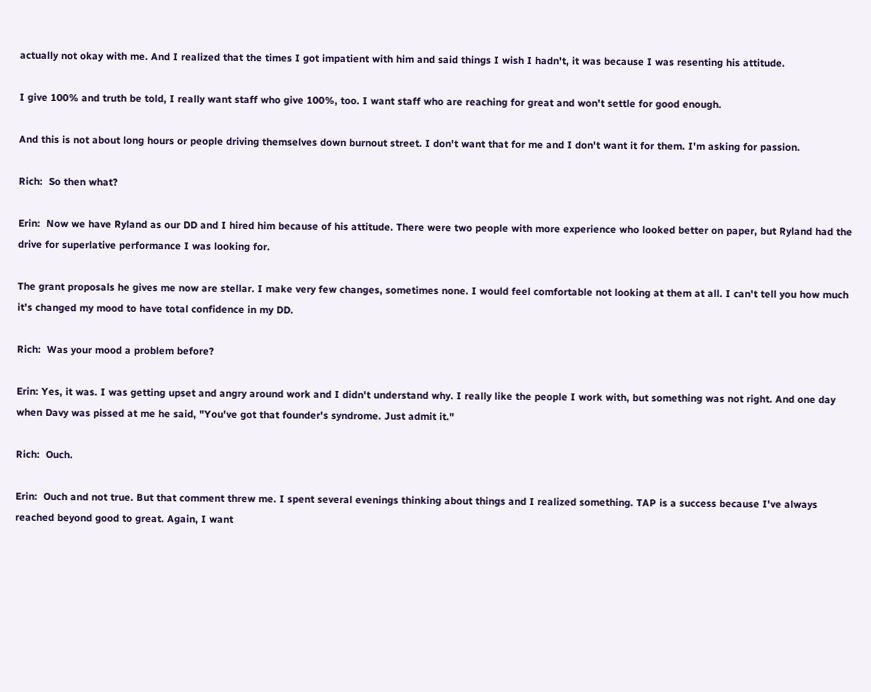actually not okay with me. And I realized that the times I got impatient with him and said things I wish I hadn't, it was because I was resenting his attitude.

I give 100% and truth be told, I really want staff who give 100%, too. I want staff who are reaching for great and won't settle for good enough.

And this is not about long hours or people driving themselves down burnout street. I don't want that for me and I don't want it for them. I'm asking for passion.

Rich:  So then what?

Erin:  Now we have Ryland as our DD and I hired him because of his attitude. There were two people with more experience who looked better on paper, but Ryland had the drive for superlative performance I was looking for.

The grant proposals he gives me now are stellar. I make very few changes, sometimes none. I would feel comfortable not looking at them at all. I can't tell you how much it's changed my mood to have total confidence in my DD.

Rich:  Was your mood a problem before?

Erin: Yes, it was. I was getting upset and angry around work and I didn't understand why. I really like the people I work with, but something was not right. And one day when Davy was pissed at me he said, "You've got that founder's syndrome. Just admit it."

Rich:  Ouch.

Erin:  Ouch and not true. But that comment threw me. I spent several evenings thinking about things and I realized something. TAP is a success because I've always reached beyond good to great. Again, I want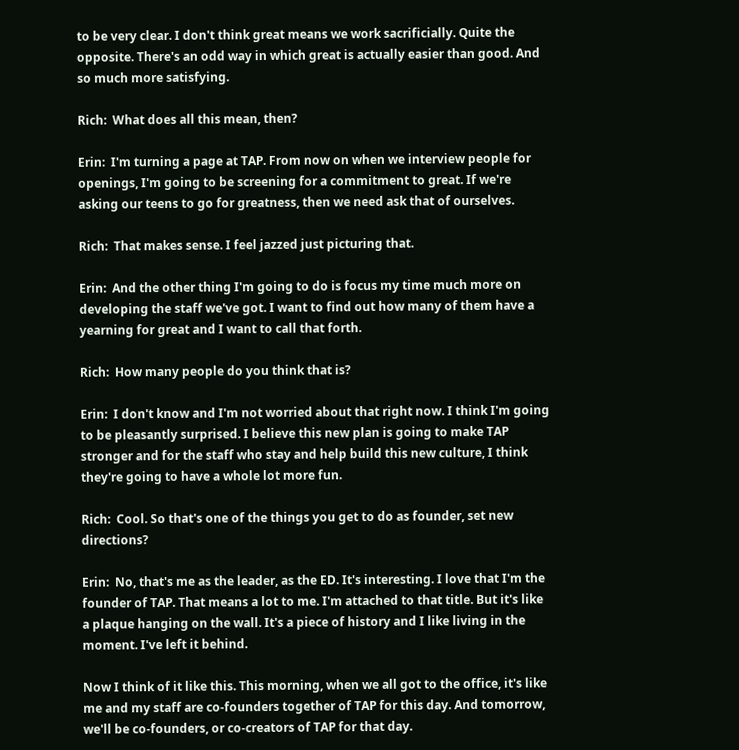to be very clear. I don't think great means we work sacrificially. Quite the opposite. There's an odd way in which great is actually easier than good. And so much more satisfying.

Rich:  What does all this mean, then?

Erin:  I'm turning a page at TAP. From now on when we interview people for openings, I'm going to be screening for a commitment to great. If we're asking our teens to go for greatness, then we need ask that of ourselves.

Rich:  That makes sense. I feel jazzed just picturing that.

Erin:  And the other thing I'm going to do is focus my time much more on developing the staff we've got. I want to find out how many of them have a yearning for great and I want to call that forth.

Rich:  How many people do you think that is?

Erin:  I don't know and I'm not worried about that right now. I think I'm going to be pleasantly surprised. I believe this new plan is going to make TAP stronger and for the staff who stay and help build this new culture, I think they're going to have a whole lot more fun.

Rich:  Cool. So that's one of the things you get to do as founder, set new directions?

Erin:  No, that's me as the leader, as the ED. It's interesting. I love that I'm the founder of TAP. That means a lot to me. I'm attached to that title. But it's like a plaque hanging on the wall. It's a piece of history and I like living in the moment. I've left it behind.

Now I think of it like this. This morning, when we all got to the office, it's like me and my staff are co-founders together of TAP for this day. And tomorrow, we'll be co-founders, or co-creators of TAP for that day.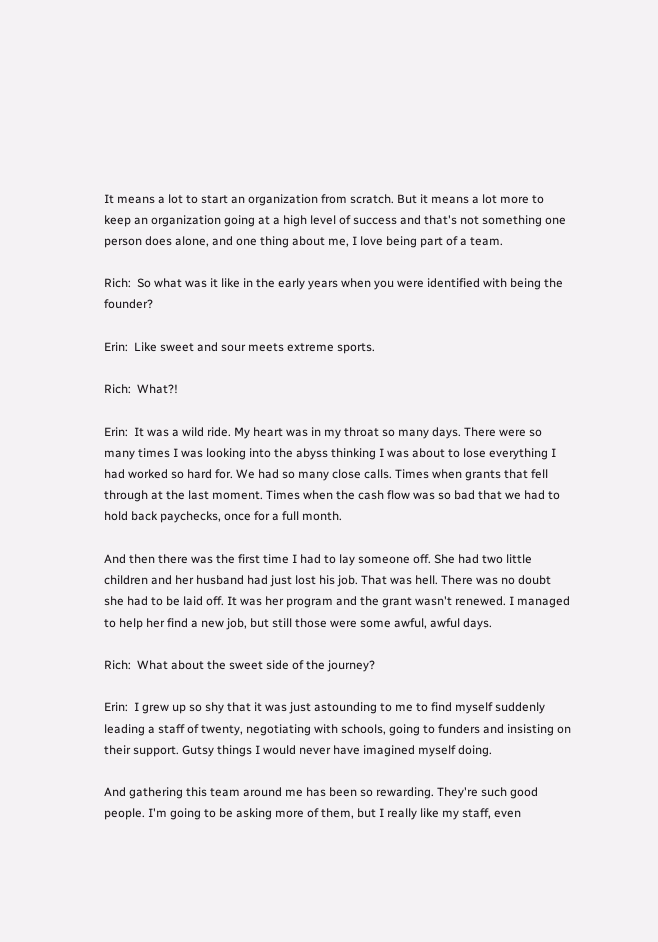It means a lot to start an organization from scratch. But it means a lot more to keep an organization going at a high level of success and that's not something one person does alone, and one thing about me, I love being part of a team.

Rich:  So what was it like in the early years when you were identified with being the founder?

Erin:  Like sweet and sour meets extreme sports.

Rich:  What?!

Erin:  It was a wild ride. My heart was in my throat so many days. There were so many times I was looking into the abyss thinking I was about to lose everything I had worked so hard for. We had so many close calls. Times when grants that fell through at the last moment. Times when the cash flow was so bad that we had to hold back paychecks, once for a full month.

And then there was the first time I had to lay someone off. She had two little children and her husband had just lost his job. That was hell. There was no doubt she had to be laid off. It was her program and the grant wasn't renewed. I managed to help her find a new job, but still those were some awful, awful days.

Rich:  What about the sweet side of the journey?

Erin:  I grew up so shy that it was just astounding to me to find myself suddenly leading a staff of twenty, negotiating with schools, going to funders and insisting on their support. Gutsy things I would never have imagined myself doing.

And gathering this team around me has been so rewarding. They're such good people. I'm going to be asking more of them, but I really like my staff, even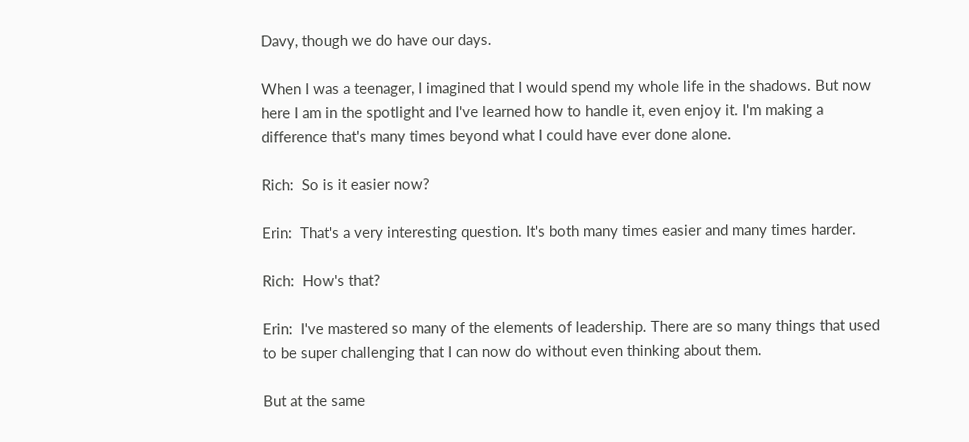Davy, though we do have our days.

When I was a teenager, I imagined that I would spend my whole life in the shadows. But now here I am in the spotlight and I've learned how to handle it, even enjoy it. I'm making a difference that's many times beyond what I could have ever done alone.

Rich:  So is it easier now?

Erin:  That's a very interesting question. It's both many times easier and many times harder.

Rich:  How's that?

Erin:  I've mastered so many of the elements of leadership. There are so many things that used to be super challenging that I can now do without even thinking about them.

But at the same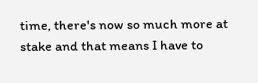time, there's now so much more at stake and that means I have to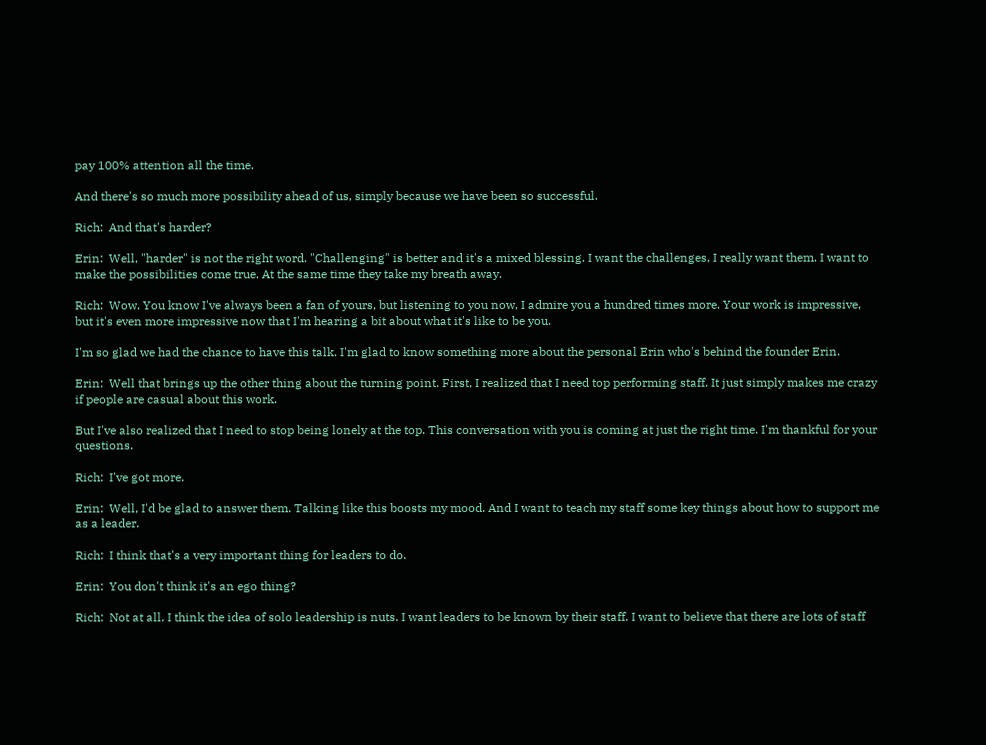pay 100% attention all the time.

And there's so much more possibility ahead of us, simply because we have been so successful.

Rich:  And that's harder?

Erin:  Well, "harder" is not the right word. "Challenging" is better and it's a mixed blessing. I want the challenges, I really want them. I want to make the possibilities come true. At the same time they take my breath away.

Rich:  Wow. You know I've always been a fan of yours, but listening to you now, I admire you a hundred times more. Your work is impressive, but it's even more impressive now that I'm hearing a bit about what it's like to be you.

I'm so glad we had the chance to have this talk. I'm glad to know something more about the personal Erin who's behind the founder Erin.

Erin:  Well that brings up the other thing about the turning point. First, I realized that I need top performing staff. It just simply makes me crazy if people are casual about this work.

But I've also realized that I need to stop being lonely at the top. This conversation with you is coming at just the right time. I'm thankful for your questions.

Rich:  I've got more.

Erin:  Well, I'd be glad to answer them. Talking like this boosts my mood. And I want to teach my staff some key things about how to support me as a leader.

Rich:  I think that's a very important thing for leaders to do.

Erin:  You don't think it's an ego thing?

Rich:  Not at all. I think the idea of solo leadership is nuts. I want leaders to be known by their staff. I want to believe that there are lots of staff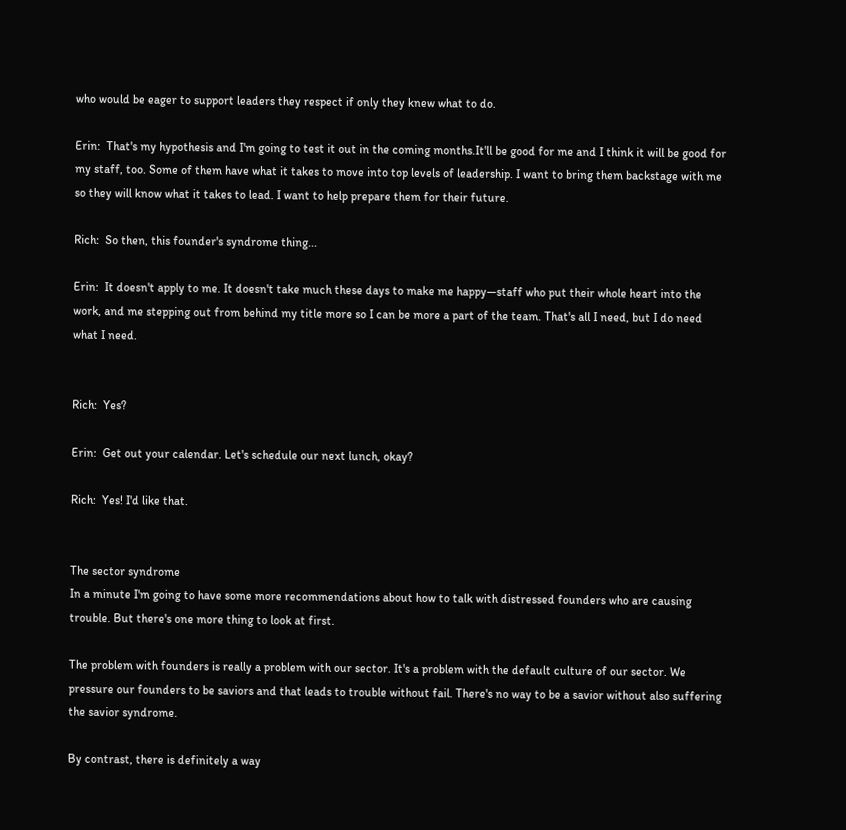who would be eager to support leaders they respect if only they knew what to do.

Erin:  That's my hypothesis and I'm going to test it out in the coming months.It'll be good for me and I think it will be good for my staff, too. Some of them have what it takes to move into top levels of leadership. I want to bring them backstage with me so they will know what it takes to lead. I want to help prepare them for their future.

Rich:  So then, this founder's syndrome thing...

Erin:  It doesn't apply to me. It doesn't take much these days to make me happy—staff who put their whole heart into the work, and me stepping out from behind my title more so I can be more a part of the team. That's all I need, but I do need what I need.


Rich:  Yes?

Erin:  Get out your calendar. Let's schedule our next lunch, okay?

Rich:  Yes! I'd like that.


The sector syndrome
In a minute I'm going to have some more recommendations about how to talk with distressed founders who are causing trouble. But there's one more thing to look at first.

The problem with founders is really a problem with our sector. It's a problem with the default culture of our sector. We pressure our founders to be saviors and that leads to trouble without fail. There's no way to be a savior without also suffering the savior syndrome.

By contrast, there is definitely a way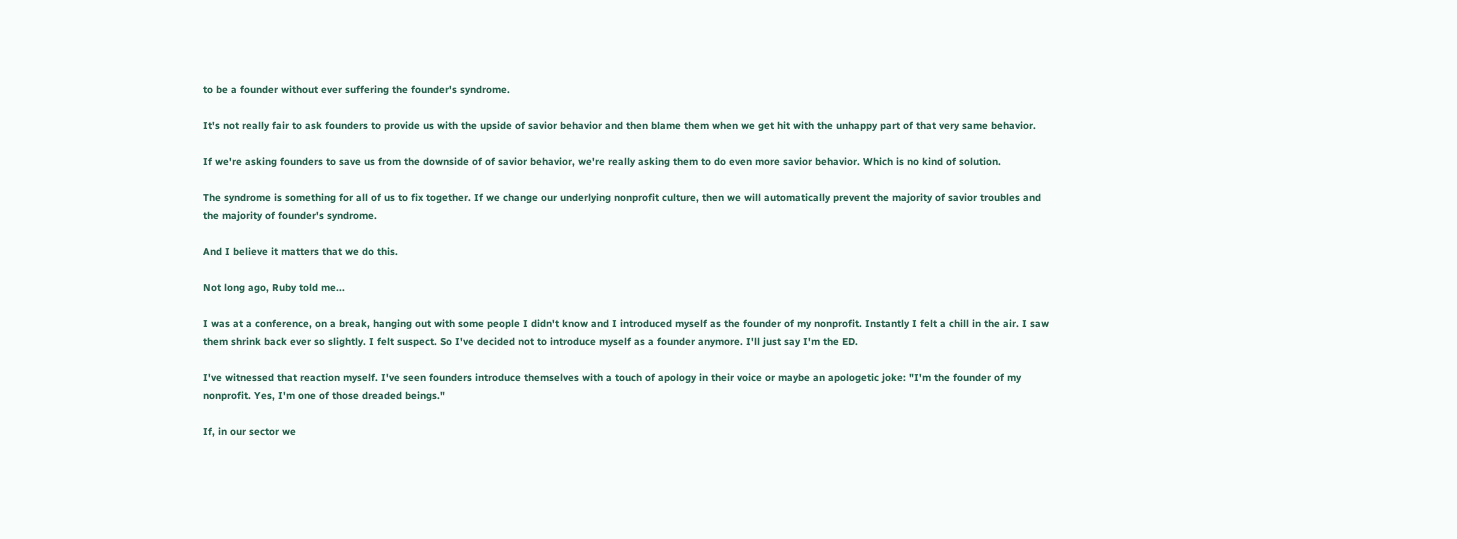to be a founder without ever suffering the founder's syndrome.

It's not really fair to ask founders to provide us with the upside of savior behavior and then blame them when we get hit with the unhappy part of that very same behavior.

If we're asking founders to save us from the downside of of savior behavior, we're really asking them to do even more savior behavior. Which is no kind of solution.

The syndrome is something for all of us to fix together. If we change our underlying nonprofit culture, then we will automatically prevent the majority of savior troubles and the majority of founder's syndrome.

And I believe it matters that we do this.

Not long ago, Ruby told me...

I was at a conference, on a break, hanging out with some people I didn't know and I introduced myself as the founder of my nonprofit. Instantly I felt a chill in the air. I saw them shrink back ever so slightly. I felt suspect. So I've decided not to introduce myself as a founder anymore. I'll just say I'm the ED.

I've witnessed that reaction myself. I've seen founders introduce themselves with a touch of apology in their voice or maybe an apologetic joke: "I'm the founder of my nonprofit. Yes, I'm one of those dreaded beings."

If, in our sector we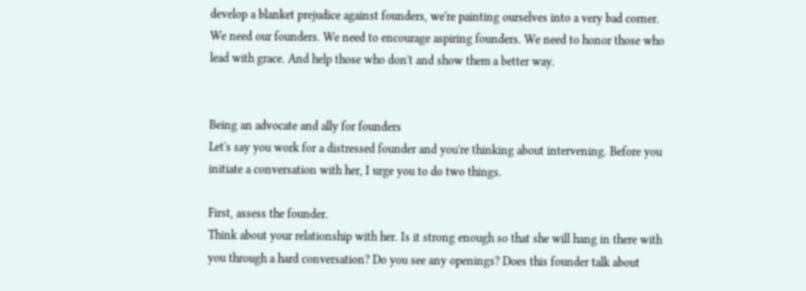develop a blanket prejudice against founders, we're painting ourselves into a very bad corner. We need our founders. We need to encourage aspiring founders. We need to honor those who lead with grace. And help those who don't and show them a better way.


Being an advocate and ally for founders
Let's say you work for a distressed founder and you're thinking about intervening. Before you initiate a conversation with her, I urge you to do two things.

First, assess the founder.
Think about your relationship with her. Is it strong enough so that she will hang in there with you through a hard conversation? Do you see any openings? Does this founder talk about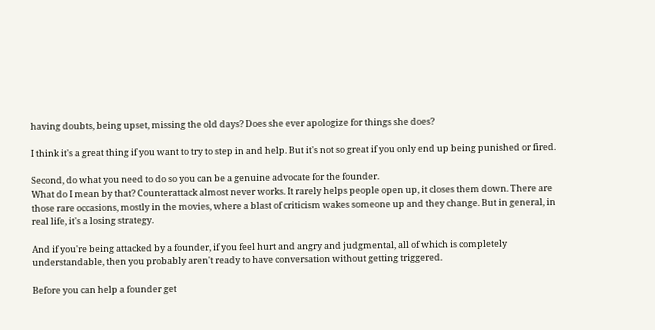having doubts, being upset, missing the old days? Does she ever apologize for things she does?

I think it's a great thing if you want to try to step in and help. But it's not so great if you only end up being punished or fired.

Second, do what you need to do so you can be a genuine advocate for the founder.
What do I mean by that? Counterattack almost never works. It rarely helps people open up, it closes them down. There are those rare occasions, mostly in the movies, where a blast of criticism wakes someone up and they change. But in general, in real life, it's a losing strategy.

And if you're being attacked by a founder, if you feel hurt and angry and judgmental, all of which is completely understandable, then you probably aren't ready to have conversation without getting triggered.

Before you can help a founder get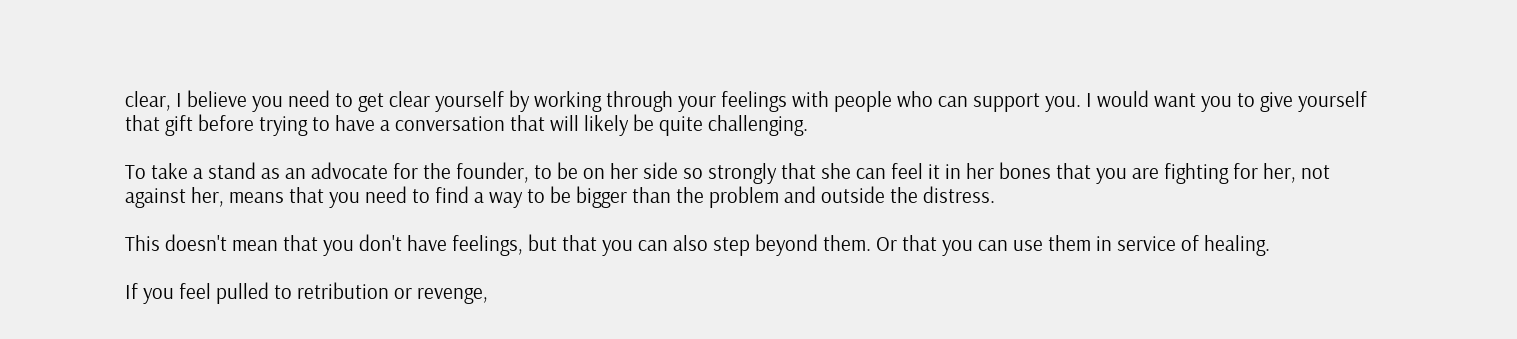clear, I believe you need to get clear yourself by working through your feelings with people who can support you. I would want you to give yourself that gift before trying to have a conversation that will likely be quite challenging.

To take a stand as an advocate for the founder, to be on her side so strongly that she can feel it in her bones that you are fighting for her, not against her, means that you need to find a way to be bigger than the problem and outside the distress.

This doesn't mean that you don't have feelings, but that you can also step beyond them. Or that you can use them in service of healing.

If you feel pulled to retribution or revenge,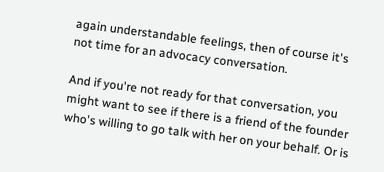again understandable feelings, then of course it's not time for an advocacy conversation.

And if you're not ready for that conversation, you might want to see if there is a friend of the founder who's willing to go talk with her on your behalf. Or is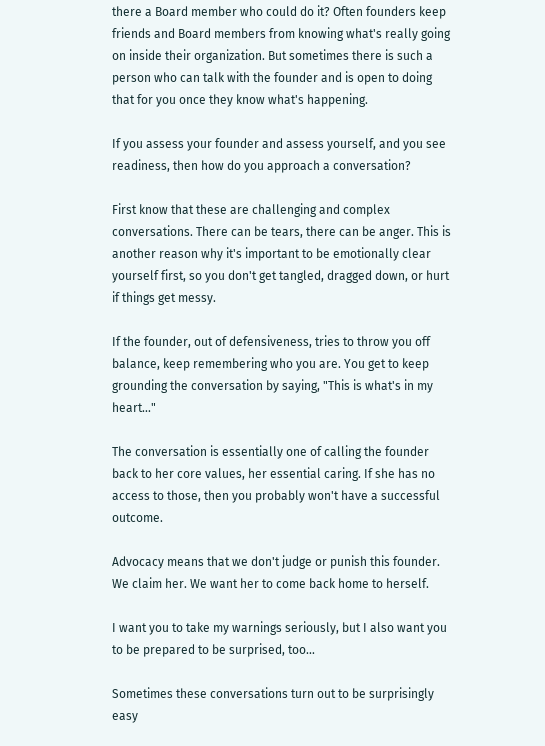there a Board member who could do it? Often founders keep friends and Board members from knowing what's really going on inside their organization. But sometimes there is such a person who can talk with the founder and is open to doing that for you once they know what's happening.

If you assess your founder and assess yourself, and you see readiness, then how do you approach a conversation?

First know that these are challenging and complex conversations. There can be tears, there can be anger. This is another reason why it's important to be emotionally clear yourself first, so you don't get tangled, dragged down, or hurt if things get messy.

If the founder, out of defensiveness, tries to throw you off balance, keep remembering who you are. You get to keep grounding the conversation by saying, "This is what's in my heart..."

The conversation is essentially one of calling the founder back to her core values, her essential caring. If she has no access to those, then you probably won't have a successful outcome.

Advocacy means that we don't judge or punish this founder. We claim her. We want her to come back home to herself.

I want you to take my warnings seriously, but I also want you to be prepared to be surprised, too...

Sometimes these conversations turn out to be surprisingly easy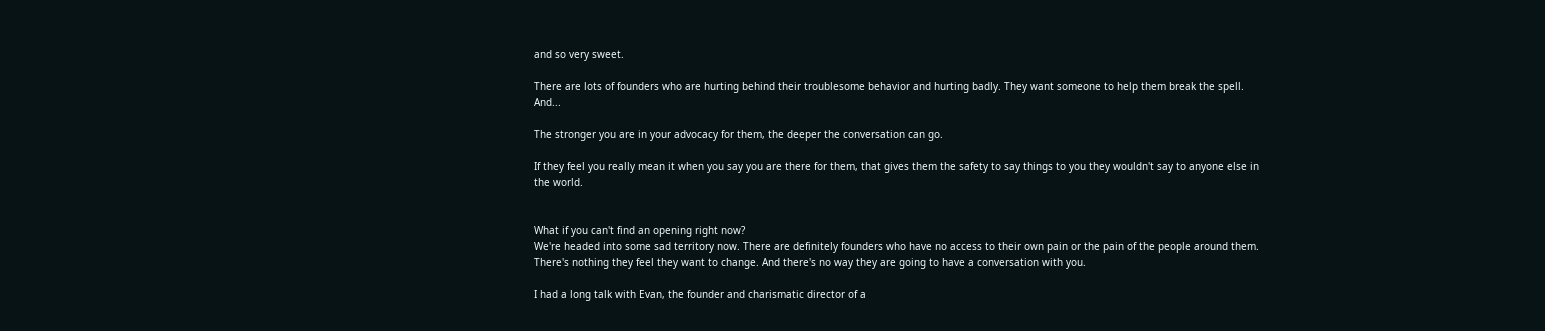and so very sweet.

There are lots of founders who are hurting behind their troublesome behavior and hurting badly. They want someone to help them break the spell. And...

The stronger you are in your advocacy for them, the deeper the conversation can go.

If they feel you really mean it when you say you are there for them, that gives them the safety to say things to you they wouldn't say to anyone else in the world.


What if you can't find an opening right now?
We're headed into some sad territory now. There are definitely founders who have no access to their own pain or the pain of the people around them. There's nothing they feel they want to change. And there's no way they are going to have a conversation with you.

I had a long talk with Evan, the founder and charismatic director of a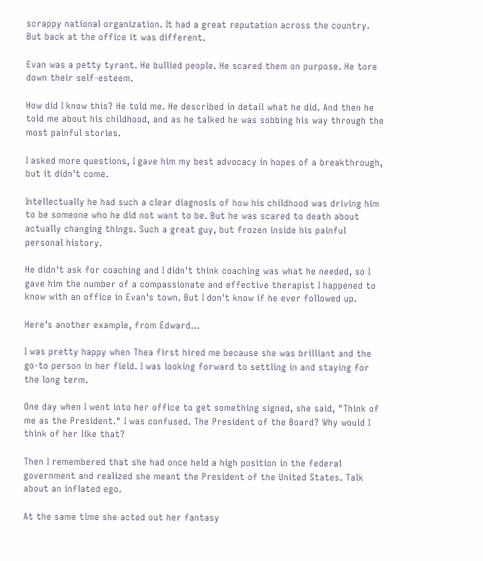scrappy national organization. It had a great reputation across the country. But back at the office it was different.

Evan was a petty tyrant. He bullied people. He scared them on purpose. He tore down their self-esteem.

How did I know this? He told me. He described in detail what he did. And then he told me about his childhood, and as he talked he was sobbing his way through the most painful stories.

I asked more questions, I gave him my best advocacy in hopes of a breakthrough, but it didn't come.

Intellectually he had such a clear diagnosis of how his childhood was driving him to be someone who he did not want to be. But he was scared to death about actually changing things. Such a great guy, but frozen inside his painful personal history.

He didn't ask for coaching and I didn't think coaching was what he needed, so I gave him the number of a compassionate and effective therapist I happened to know with an office in Evan's town. But I don't know if he ever followed up.

Here's another example, from Edward...

I was pretty happy when Thea first hired me because she was brilliant and the go-to person in her field. I was looking forward to settling in and staying for the long term.

One day when I went into her office to get something signed, she said, "Think of me as the President." I was confused. The President of the Board? Why would I think of her like that?

Then I remembered that she had once held a high position in the federal government and realized she meant the President of the United States. Talk about an inflated ego.

At the same time she acted out her fantasy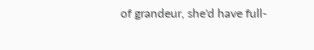of grandeur, she'd have full-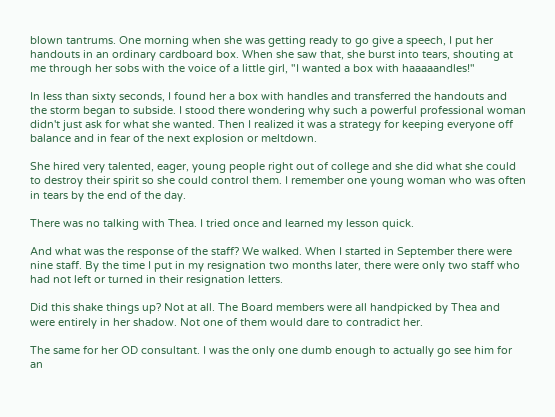blown tantrums. One morning when she was getting ready to go give a speech, I put her handouts in an ordinary cardboard box. When she saw that, she burst into tears, shouting at me through her sobs with the voice of a little girl, "I wanted a box with haaaaandles!"

In less than sixty seconds, I found her a box with handles and transferred the handouts and the storm began to subside. I stood there wondering why such a powerful professional woman didn't just ask for what she wanted. Then I realized it was a strategy for keeping everyone off balance and in fear of the next explosion or meltdown.

She hired very talented, eager, young people right out of college and she did what she could to destroy their spirit so she could control them. I remember one young woman who was often in tears by the end of the day.

There was no talking with Thea. I tried once and learned my lesson quick.

And what was the response of the staff? We walked. When I started in September there were nine staff. By the time I put in my resignation two months later, there were only two staff who had not left or turned in their resignation letters.

Did this shake things up? Not at all. The Board members were all handpicked by Thea and were entirely in her shadow. Not one of them would dare to contradict her.

The same for her OD consultant. I was the only one dumb enough to actually go see him for an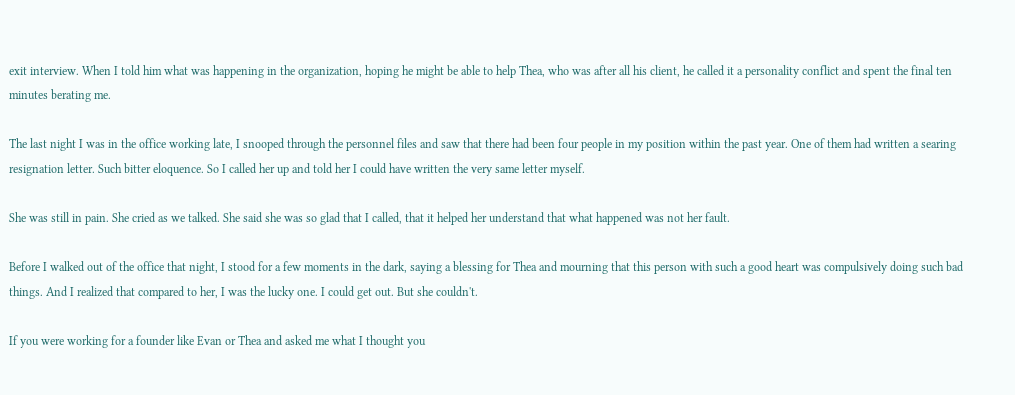exit interview. When I told him what was happening in the organization, hoping he might be able to help Thea, who was after all his client, he called it a personality conflict and spent the final ten minutes berating me.

The last night I was in the office working late, I snooped through the personnel files and saw that there had been four people in my position within the past year. One of them had written a searing resignation letter. Such bitter eloquence. So I called her up and told her I could have written the very same letter myself.

She was still in pain. She cried as we talked. She said she was so glad that I called, that it helped her understand that what happened was not her fault.

Before I walked out of the office that night, I stood for a few moments in the dark, saying a blessing for Thea and mourning that this person with such a good heart was compulsively doing such bad things. And I realized that compared to her, I was the lucky one. I could get out. But she couldn't.

If you were working for a founder like Evan or Thea and asked me what I thought you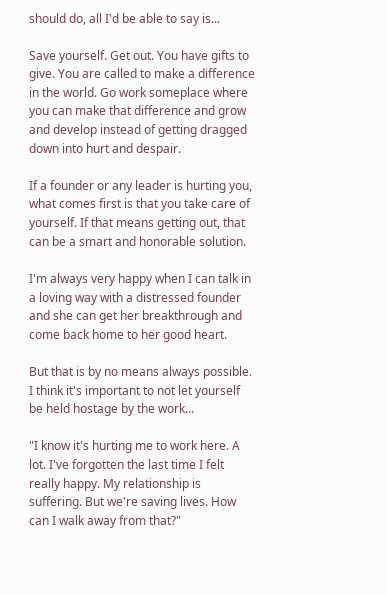should do, all I'd be able to say is...

Save yourself. Get out. You have gifts to give. You are called to make a difference in the world. Go work someplace where you can make that difference and grow and develop instead of getting dragged down into hurt and despair.

If a founder or any leader is hurting you, what comes first is that you take care of yourself. If that means getting out, that can be a smart and honorable solution.

I'm always very happy when I can talk in a loving way with a distressed founder and she can get her breakthrough and come back home to her good heart.

But that is by no means always possible. I think it's important to not let yourself be held hostage by the work...

"I know it's hurting me to work here. A lot. I've forgotten the last time I felt really happy. My relationship is suffering. But we're saving lives. How can I walk away from that?"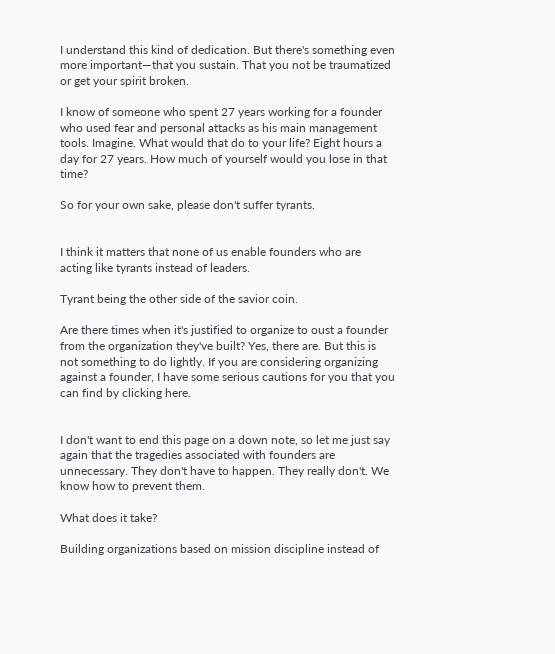I understand this kind of dedication. But there's something even more important—that you sustain. That you not be traumatized or get your spirit broken.

I know of someone who spent 27 years working for a founder who used fear and personal attacks as his main management tools. Imagine. What would that do to your life? Eight hours a day for 27 years. How much of yourself would you lose in that time?

So for your own sake, please don't suffer tyrants.


I think it matters that none of us enable founders who are acting like tyrants instead of leaders.

Tyrant being the other side of the savior coin.

Are there times when it's justified to organize to oust a founder from the organization they've built? Yes, there are. But this is not something to do lightly. If you are considering organizing against a founder, I have some serious cautions for you that you can find by clicking here.


I don't want to end this page on a down note, so let me just say again that the tragedies associated with founders are unnecessary. They don't have to happen. They really don't. We know how to prevent them.

What does it take?

Building organizations based on mission discipline instead of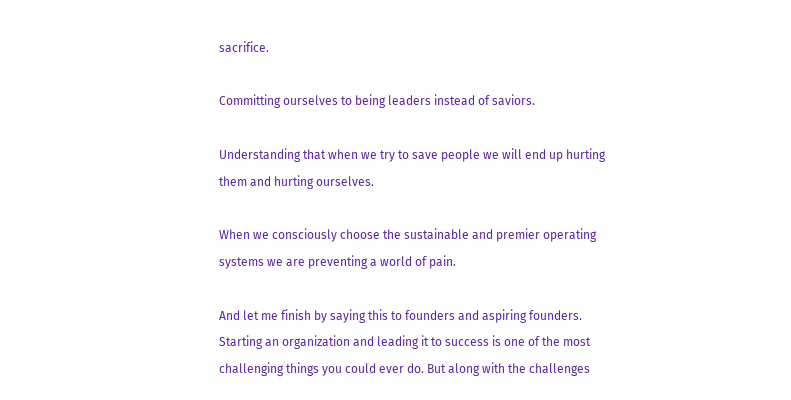sacrifice.

Committing ourselves to being leaders instead of saviors.

Understanding that when we try to save people we will end up hurting them and hurting ourselves.

When we consciously choose the sustainable and premier operating systems we are preventing a world of pain.

And let me finish by saying this to founders and aspiring founders. Starting an organization and leading it to success is one of the most challenging things you could ever do. But along with the challenges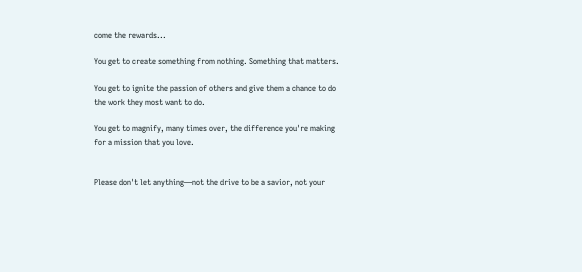come the rewards...

You get to create something from nothing. Something that matters.

You get to ignite the passion of others and give them a chance to do the work they most want to do.

You get to magnify, many times over, the difference you're making for a mission that you love.


Please don't let anything—not the drive to be a savior, not your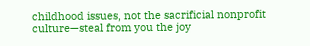childhood issues, not the sacrificial nonprofit culture—steal from you the joy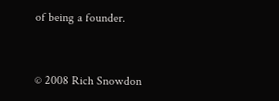of being a founder.


© 2008 Rich Snowdon